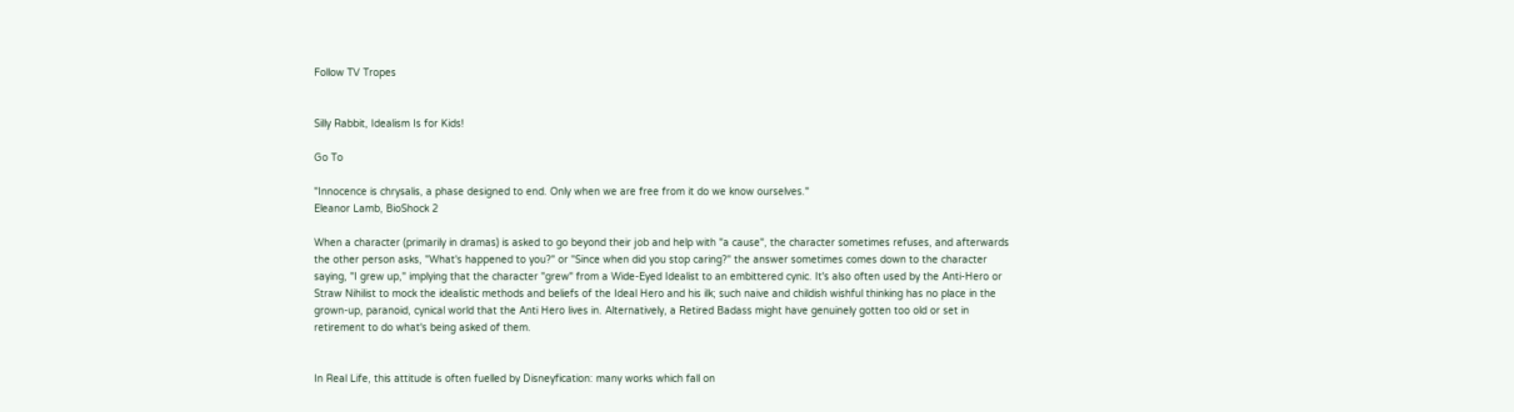Follow TV Tropes


Silly Rabbit, Idealism Is for Kids!

Go To

"Innocence is chrysalis, a phase designed to end. Only when we are free from it do we know ourselves."
Eleanor Lamb, BioShock 2

When a character (primarily in dramas) is asked to go beyond their job and help with "a cause", the character sometimes refuses, and afterwards the other person asks, "What's happened to you?" or "Since when did you stop caring?" the answer sometimes comes down to the character saying, "I grew up," implying that the character "grew" from a Wide-Eyed Idealist to an embittered cynic. It's also often used by the Anti-Hero or Straw Nihilist to mock the idealistic methods and beliefs of the Ideal Hero and his ilk; such naive and childish wishful thinking has no place in the grown-up, paranoid, cynical world that the Anti Hero lives in. Alternatively, a Retired Badass might have genuinely gotten too old or set in retirement to do what's being asked of them.


In Real Life, this attitude is often fuelled by Disneyfication: many works which fall on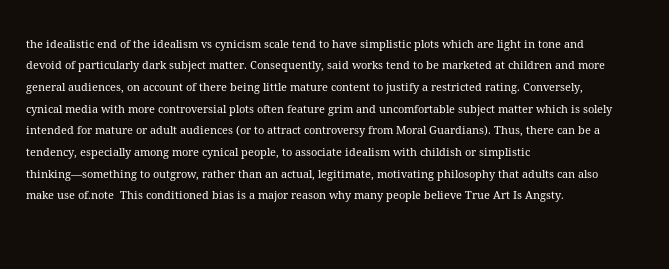the idealistic end of the idealism vs cynicism scale tend to have simplistic plots which are light in tone and devoid of particularly dark subject matter. Consequently, said works tend to be marketed at children and more general audiences, on account of there being little mature content to justify a restricted rating. Conversely, cynical media with more controversial plots often feature grim and uncomfortable subject matter which is solely intended for mature or adult audiences (or to attract controversy from Moral Guardians). Thus, there can be a tendency, especially among more cynical people, to associate idealism with childish or simplistic thinking—something to outgrow, rather than an actual, legitimate, motivating philosophy that adults can also make use of.note  This conditioned bias is a major reason why many people believe True Art Is Angsty.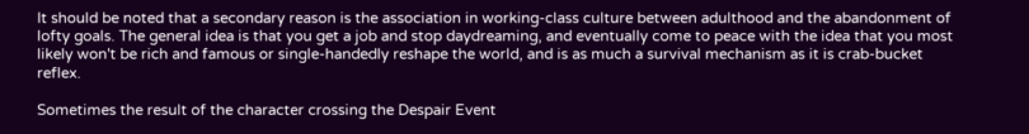It should be noted that a secondary reason is the association in working-class culture between adulthood and the abandonment of lofty goals. The general idea is that you get a job and stop daydreaming, and eventually come to peace with the idea that you most likely won't be rich and famous or single-handedly reshape the world, and is as much a survival mechanism as it is crab-bucket reflex.

Sometimes the result of the character crossing the Despair Event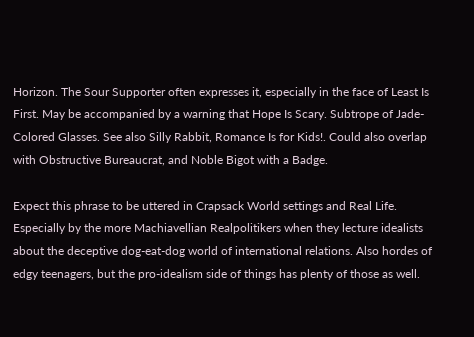Horizon. The Sour Supporter often expresses it, especially in the face of Least Is First. May be accompanied by a warning that Hope Is Scary. Subtrope of Jade-Colored Glasses. See also Silly Rabbit, Romance Is for Kids!. Could also overlap with Obstructive Bureaucrat, and Noble Bigot with a Badge.

Expect this phrase to be uttered in Crapsack World settings and Real Life. Especially by the more Machiavellian Realpolitikers when they lecture idealists about the deceptive dog-eat-dog world of international relations. Also hordes of edgy teenagers, but the pro-idealism side of things has plenty of those as well.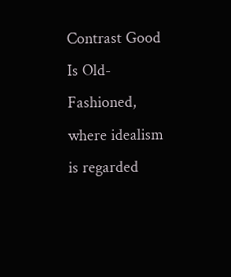Contrast Good Is Old-Fashioned, where idealism is regarded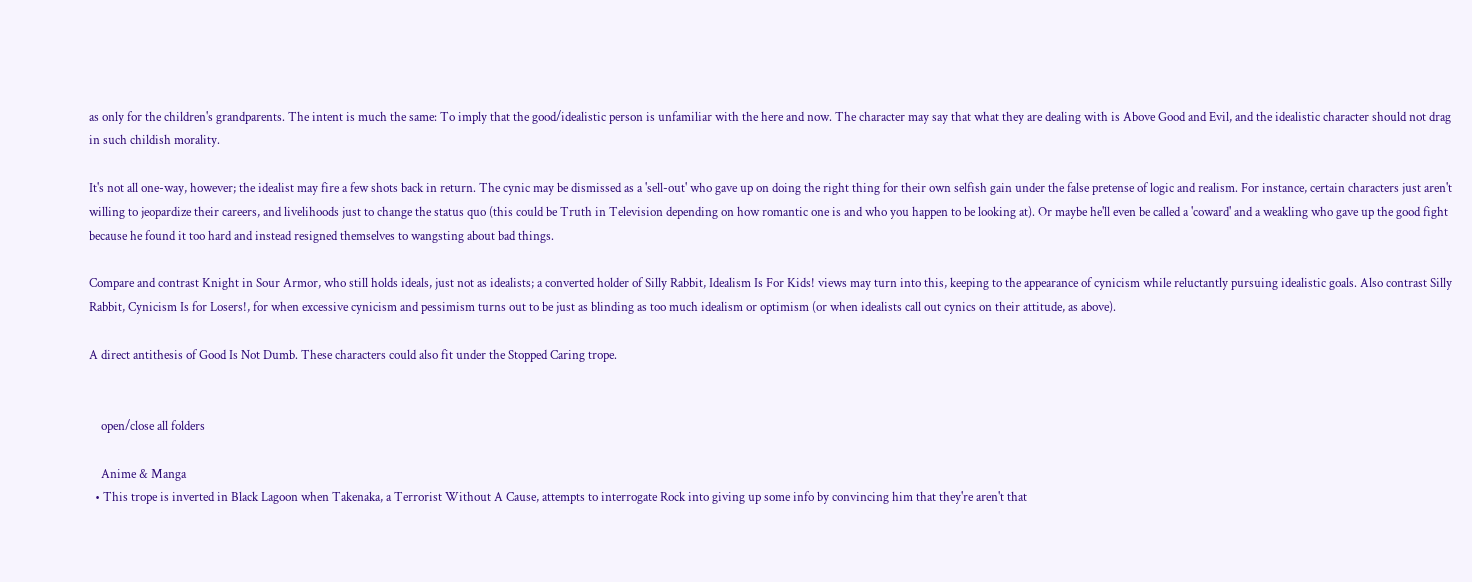as only for the children's grandparents. The intent is much the same: To imply that the good/idealistic person is unfamiliar with the here and now. The character may say that what they are dealing with is Above Good and Evil, and the idealistic character should not drag in such childish morality.

It's not all one-way, however; the idealist may fire a few shots back in return. The cynic may be dismissed as a 'sell-out' who gave up on doing the right thing for their own selfish gain under the false pretense of logic and realism. For instance, certain characters just aren't willing to jeopardize their careers, and livelihoods just to change the status quo (this could be Truth in Television depending on how romantic one is and who you happen to be looking at). Or maybe he'll even be called a 'coward' and a weakling who gave up the good fight because he found it too hard and instead resigned themselves to wangsting about bad things.

Compare and contrast Knight in Sour Armor, who still holds ideals, just not as idealists; a converted holder of Silly Rabbit, Idealism Is For Kids! views may turn into this, keeping to the appearance of cynicism while reluctantly pursuing idealistic goals. Also contrast Silly Rabbit, Cynicism Is for Losers!, for when excessive cynicism and pessimism turns out to be just as blinding as too much idealism or optimism (or when idealists call out cynics on their attitude, as above).

A direct antithesis of Good Is Not Dumb. These characters could also fit under the Stopped Caring trope.


    open/close all folders

    Anime & Manga
  • This trope is inverted in Black Lagoon when Takenaka, a Terrorist Without A Cause, attempts to interrogate Rock into giving up some info by convincing him that they're aren't that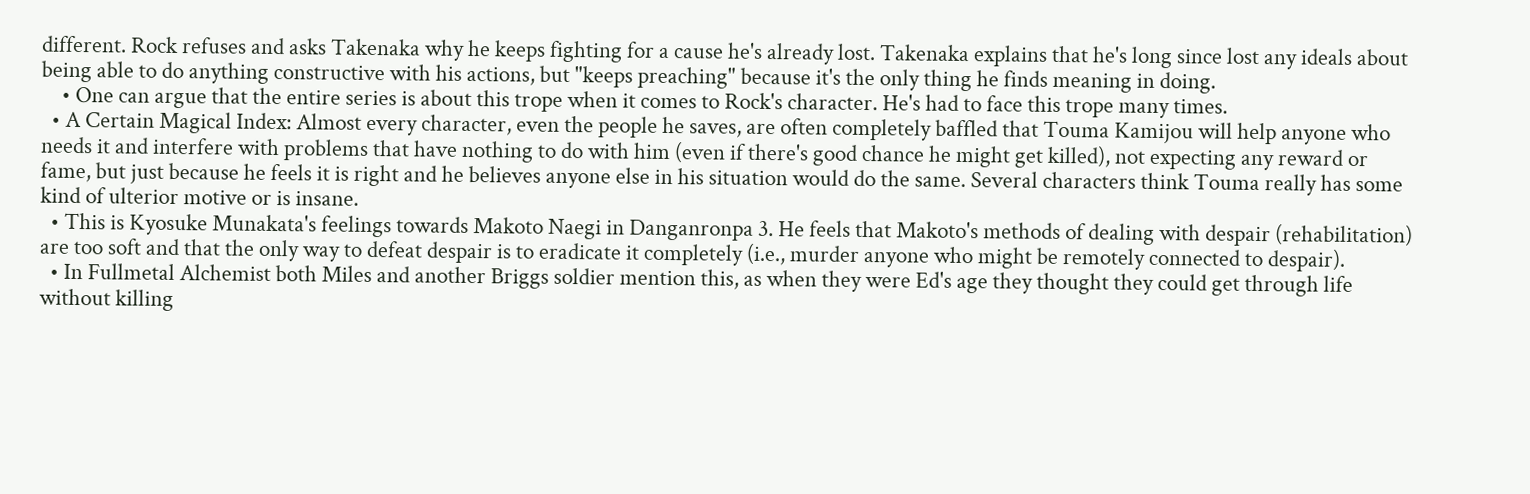different. Rock refuses and asks Takenaka why he keeps fighting for a cause he's already lost. Takenaka explains that he's long since lost any ideals about being able to do anything constructive with his actions, but "keeps preaching" because it's the only thing he finds meaning in doing.
    • One can argue that the entire series is about this trope when it comes to Rock's character. He's had to face this trope many times.
  • A Certain Magical Index: Almost every character, even the people he saves, are often completely baffled that Touma Kamijou will help anyone who needs it and interfere with problems that have nothing to do with him (even if there's good chance he might get killed), not expecting any reward or fame, but just because he feels it is right and he believes anyone else in his situation would do the same. Several characters think Touma really has some kind of ulterior motive or is insane.
  • This is Kyosuke Munakata's feelings towards Makoto Naegi in Danganronpa 3. He feels that Makoto's methods of dealing with despair (rehabilitation) are too soft and that the only way to defeat despair is to eradicate it completely (i.e., murder anyone who might be remotely connected to despair).
  • In Fullmetal Alchemist both Miles and another Briggs soldier mention this, as when they were Ed's age they thought they could get through life without killing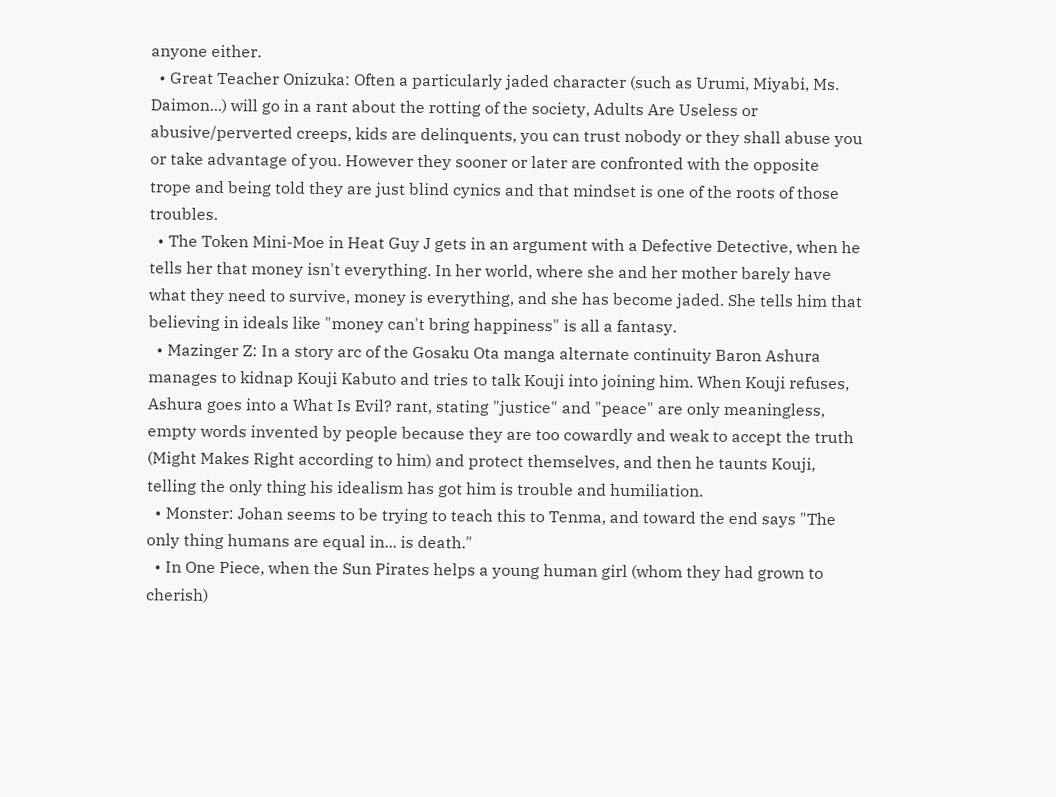anyone either.
  • Great Teacher Onizuka: Often a particularly jaded character (such as Urumi, Miyabi, Ms. Daimon...) will go in a rant about the rotting of the society, Adults Are Useless or abusive/perverted creeps, kids are delinquents, you can trust nobody or they shall abuse you or take advantage of you. However they sooner or later are confronted with the opposite trope and being told they are just blind cynics and that mindset is one of the roots of those troubles.
  • The Token Mini-Moe in Heat Guy J gets in an argument with a Defective Detective, when he tells her that money isn't everything. In her world, where she and her mother barely have what they need to survive, money is everything, and she has become jaded. She tells him that believing in ideals like "money can't bring happiness" is all a fantasy.
  • Mazinger Z: In a story arc of the Gosaku Ota manga alternate continuity Baron Ashura manages to kidnap Kouji Kabuto and tries to talk Kouji into joining him. When Kouji refuses, Ashura goes into a What Is Evil? rant, stating "justice" and "peace" are only meaningless, empty words invented by people because they are too cowardly and weak to accept the truth (Might Makes Right according to him) and protect themselves, and then he taunts Kouji, telling the only thing his idealism has got him is trouble and humiliation.
  • Monster: Johan seems to be trying to teach this to Tenma, and toward the end says "The only thing humans are equal in... is death."
  • In One Piece, when the Sun Pirates helps a young human girl (whom they had grown to cherish)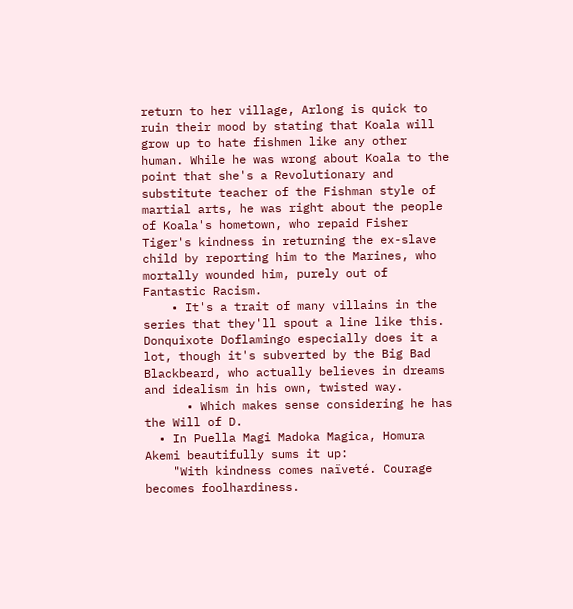return to her village, Arlong is quick to ruin their mood by stating that Koala will grow up to hate fishmen like any other human. While he was wrong about Koala to the point that she's a Revolutionary and substitute teacher of the Fishman style of martial arts, he was right about the people of Koala's hometown, who repaid Fisher Tiger's kindness in returning the ex-slave child by reporting him to the Marines, who mortally wounded him, purely out of Fantastic Racism.
    • It's a trait of many villains in the series that they'll spout a line like this. Donquixote Doflamingo especially does it a lot, though it's subverted by the Big Bad Blackbeard, who actually believes in dreams and idealism in his own, twisted way.
      • Which makes sense considering he has the Will of D.
  • In Puella Magi Madoka Magica, Homura Akemi beautifully sums it up:
    "With kindness comes naïveté. Courage becomes foolhardiness.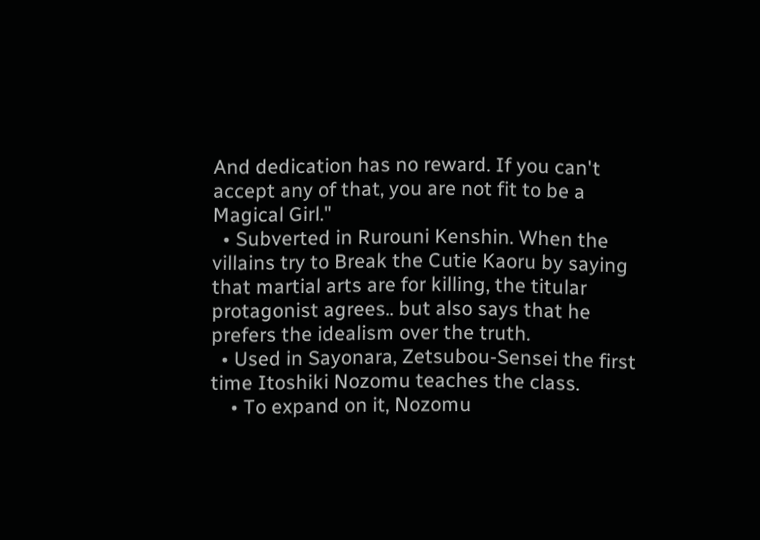And dedication has no reward. If you can't accept any of that, you are not fit to be a Magical Girl."
  • Subverted in Rurouni Kenshin. When the villains try to Break the Cutie Kaoru by saying that martial arts are for killing, the titular protagonist agrees.. but also says that he prefers the idealism over the truth.
  • Used in Sayonara, Zetsubou-Sensei the first time Itoshiki Nozomu teaches the class.
    • To expand on it, Nozomu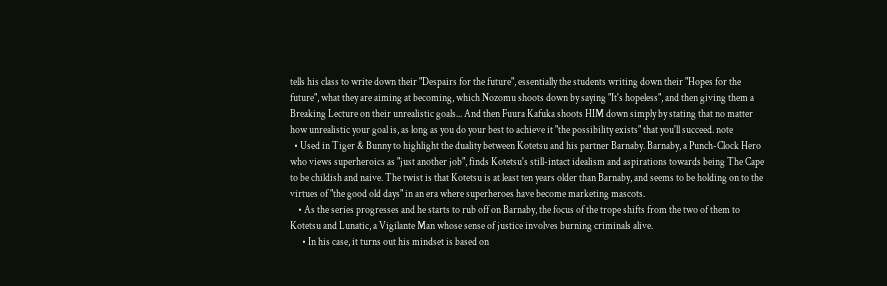tells his class to write down their "Despairs for the future", essentially the students writing down their "Hopes for the future", what they are aiming at becoming, which Nozomu shoots down by saying "It's hopeless", and then giving them a Breaking Lecture on their unrealistic goals... And then Fuura Kafuka shoots HIM down simply by stating that no matter how unrealistic your goal is, as long as you do your best to achieve it "the possibility exists" that you'll succeed. note
  • Used in Tiger & Bunny to highlight the duality between Kotetsu and his partner Barnaby. Barnaby, a Punch-Clock Hero who views superheroics as "just another job", finds Kotetsu's still-intact idealism and aspirations towards being The Cape to be childish and naive. The twist is that Kotetsu is at least ten years older than Barnaby, and seems to be holding on to the virtues of "the good old days" in an era where superheroes have become marketing mascots.
    • As the series progresses and he starts to rub off on Barnaby, the focus of the trope shifts from the two of them to Kotetsu and Lunatic, a Vigilante Man whose sense of justice involves burning criminals alive.
      • In his case, it turns out his mindset is based on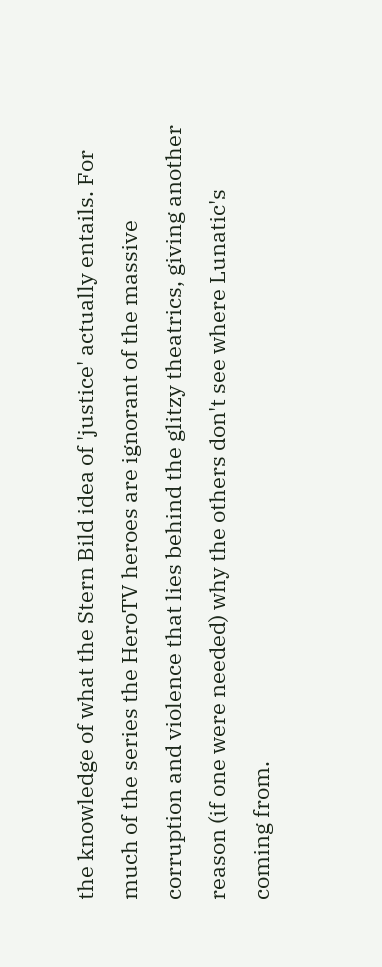the knowledge of what the Stern Bild idea of 'justice' actually entails. For much of the series the HeroTV heroes are ignorant of the massive corruption and violence that lies behind the glitzy theatrics, giving another reason (if one were needed) why the others don't see where Lunatic's coming from.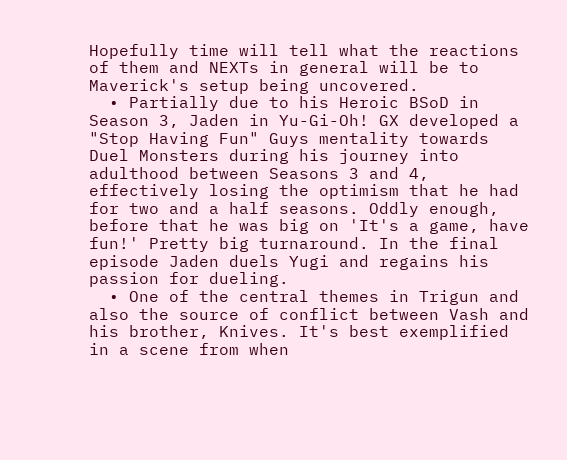Hopefully time will tell what the reactions of them and NEXTs in general will be to Maverick's setup being uncovered.
  • Partially due to his Heroic BSoD in Season 3, Jaden in Yu-Gi-Oh! GX developed a "Stop Having Fun" Guys mentality towards Duel Monsters during his journey into adulthood between Seasons 3 and 4, effectively losing the optimism that he had for two and a half seasons. Oddly enough, before that he was big on 'It's a game, have fun!' Pretty big turnaround. In the final episode Jaden duels Yugi and regains his passion for dueling.
  • One of the central themes in Trigun and also the source of conflict between Vash and his brother, Knives. It's best exemplified in a scene from when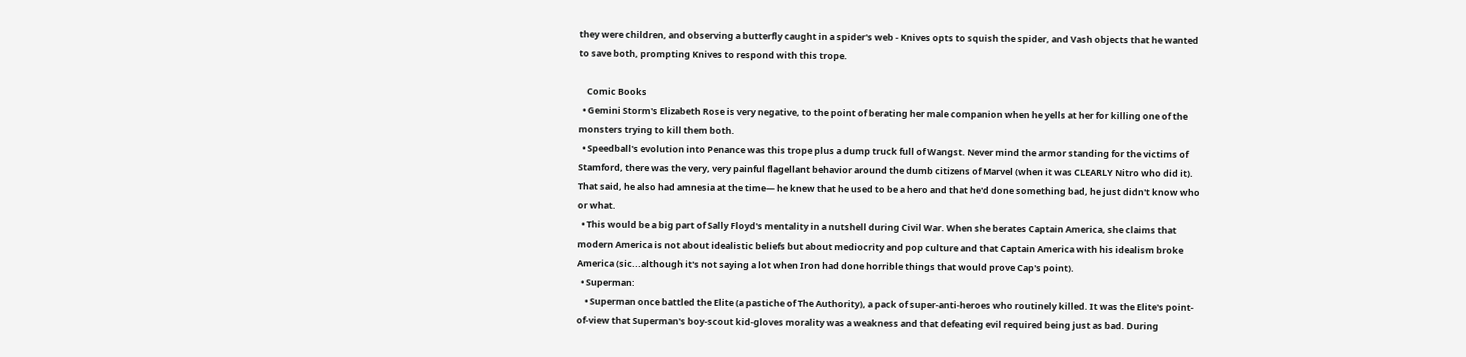they were children, and observing a butterfly caught in a spider's web - Knives opts to squish the spider, and Vash objects that he wanted to save both, prompting Knives to respond with this trope.

    Comic Books
  • Gemini Storm's Elizabeth Rose is very negative, to the point of berating her male companion when he yells at her for killing one of the monsters trying to kill them both.
  • Speedball's evolution into Penance was this trope plus a dump truck full of Wangst. Never mind the armor standing for the victims of Stamford, there was the very, very painful flagellant behavior around the dumb citizens of Marvel (when it was CLEARLY Nitro who did it). That said, he also had amnesia at the time— he knew that he used to be a hero and that he'd done something bad, he just didn't know who or what.
  • This would be a big part of Sally Floyd's mentality in a nutshell during Civil War. When she berates Captain America, she claims that modern America is not about idealistic beliefs but about mediocrity and pop culture and that Captain America with his idealism broke America (sic...although it's not saying a lot when Iron had done horrible things that would prove Cap's point).
  • Superman:
    • Superman once battled the Elite (a pastiche of The Authority), a pack of super-anti-heroes who routinely killed. It was the Elite's point-of-view that Superman's boy-scout kid-gloves morality was a weakness and that defeating evil required being just as bad. During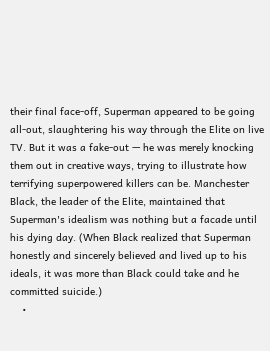their final face-off, Superman appeared to be going all-out, slaughtering his way through the Elite on live TV. But it was a fake-out — he was merely knocking them out in creative ways, trying to illustrate how terrifying superpowered killers can be. Manchester Black, the leader of the Elite, maintained that Superman's idealism was nothing but a facade until his dying day. (When Black realized that Superman honestly and sincerely believed and lived up to his ideals, it was more than Black could take and he committed suicide.)
    •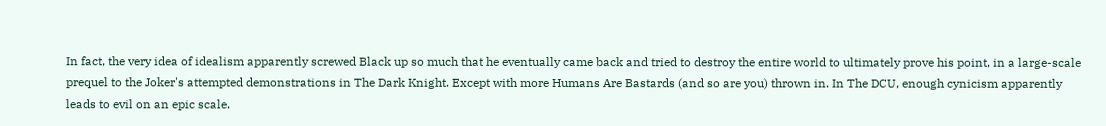In fact, the very idea of idealism apparently screwed Black up so much that he eventually came back and tried to destroy the entire world to ultimately prove his point, in a large-scale prequel to the Joker's attempted demonstrations in The Dark Knight. Except with more Humans Are Bastards (and so are you) thrown in. In The DCU, enough cynicism apparently leads to evil on an epic scale.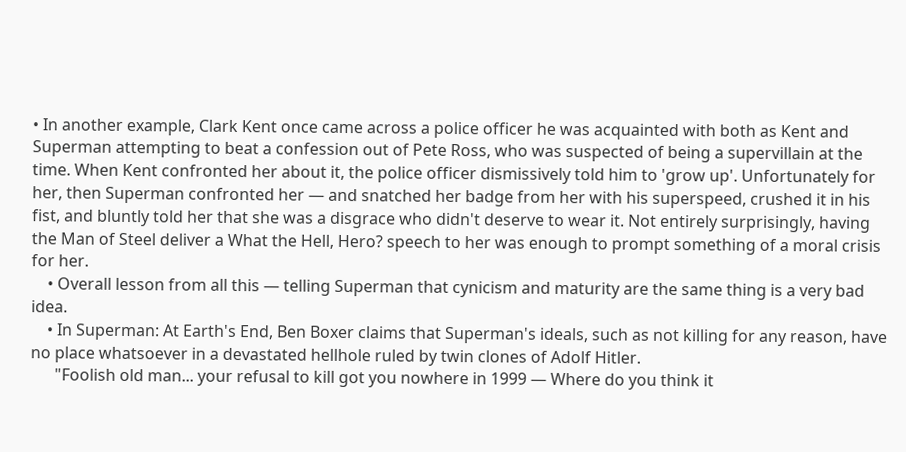• In another example, Clark Kent once came across a police officer he was acquainted with both as Kent and Superman attempting to beat a confession out of Pete Ross, who was suspected of being a supervillain at the time. When Kent confronted her about it, the police officer dismissively told him to 'grow up'. Unfortunately for her, then Superman confronted her — and snatched her badge from her with his superspeed, crushed it in his fist, and bluntly told her that she was a disgrace who didn't deserve to wear it. Not entirely surprisingly, having the Man of Steel deliver a What the Hell, Hero? speech to her was enough to prompt something of a moral crisis for her.
    • Overall lesson from all this — telling Superman that cynicism and maturity are the same thing is a very bad idea.
    • In Superman: At Earth's End, Ben Boxer claims that Superman's ideals, such as not killing for any reason, have no place whatsoever in a devastated hellhole ruled by twin clones of Adolf Hitler.
      "Foolish old man... your refusal to kill got you nowhere in 1999 — Where do you think it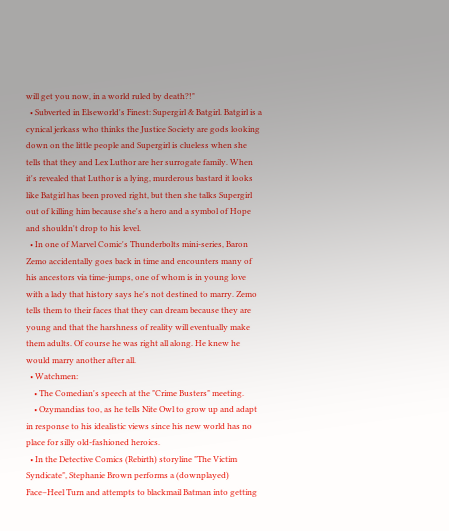will get you now, in a world ruled by death?!"
  • Subverted in Elseworld's Finest: Supergirl & Batgirl. Batgirl is a cynical jerkass who thinks the Justice Society are gods looking down on the little people and Supergirl is clueless when she tells that they and Lex Luthor are her surrogate family. When it's revealed that Luthor is a lying, murderous bastard it looks like Batgirl has been proved right, but then she talks Supergirl out of killing him because she's a hero and a symbol of Hope and shouldn't drop to his level.
  • In one of Marvel Comic's Thunderbolts mini-series, Baron Zemo accidentally goes back in time and encounters many of his ancestors via time-jumps, one of whom is in young love with a lady that history says he's not destined to marry. Zemo tells them to their faces that they can dream because they are young and that the harshness of reality will eventually make them adults. Of course he was right all along. He knew he would marry another after all.
  • Watchmen:
    • The Comedian's speech at the "Crime Busters" meeting.
    • Ozymandias too, as he tells Nite Owl to grow up and adapt in response to his idealistic views since his new world has no place for silly old-fashioned heroics.
  • In the Detective Comics (Rebirth) storyline "The Victim Syndicate", Stephanie Brown performs a (downplayed) Face–Heel Turn and attempts to blackmail Batman into getting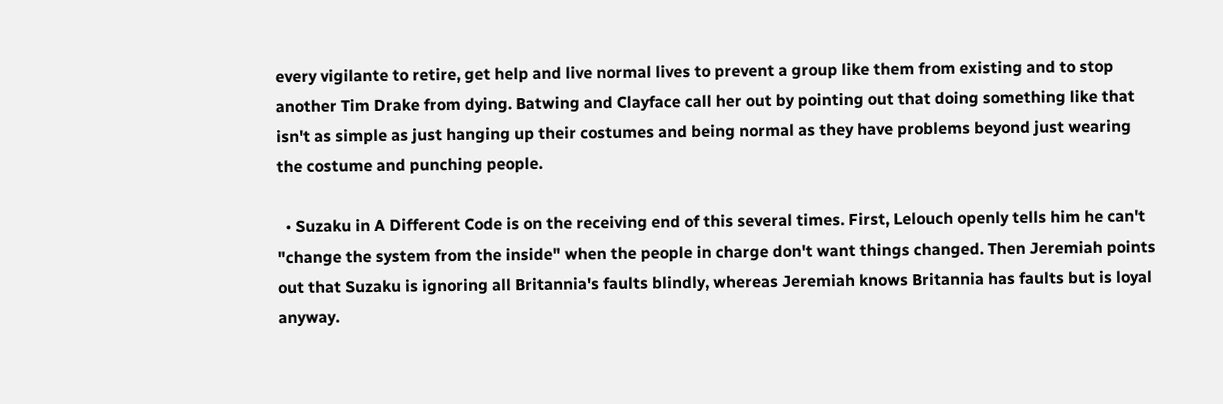every vigilante to retire, get help and live normal lives to prevent a group like them from existing and to stop another Tim Drake from dying. Batwing and Clayface call her out by pointing out that doing something like that isn't as simple as just hanging up their costumes and being normal as they have problems beyond just wearing the costume and punching people.

  • Suzaku in A Different Code is on the receiving end of this several times. First, Lelouch openly tells him he can't "change the system from the inside" when the people in charge don't want things changed. Then Jeremiah points out that Suzaku is ignoring all Britannia's faults blindly, whereas Jeremiah knows Britannia has faults but is loyal anyway.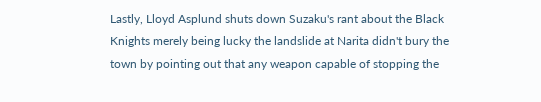Lastly, Lloyd Asplund shuts down Suzaku's rant about the Black Knights merely being lucky the landslide at Narita didn't bury the town by pointing out that any weapon capable of stopping the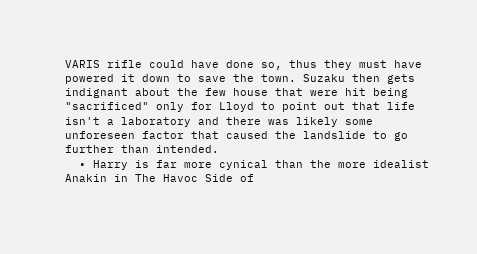VARIS rifle could have done so, thus they must have powered it down to save the town. Suzaku then gets indignant about the few house that were hit being "sacrificed" only for Lloyd to point out that life isn't a laboratory and there was likely some unforeseen factor that caused the landslide to go further than intended.
  • Harry is far more cynical than the more idealist Anakin in The Havoc Side of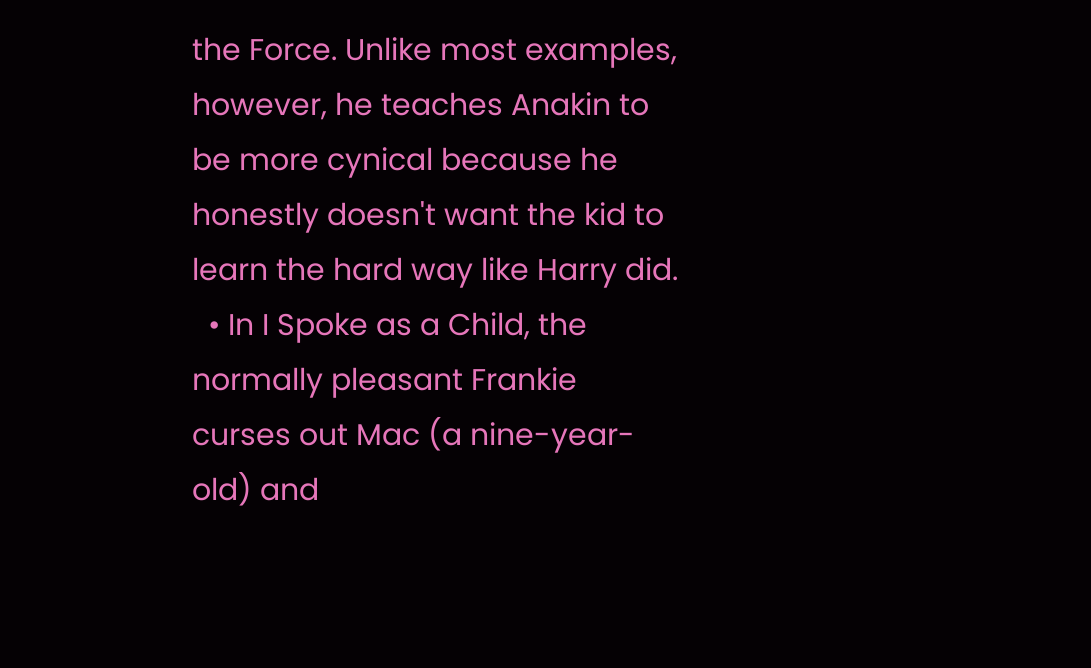the Force. Unlike most examples, however, he teaches Anakin to be more cynical because he honestly doesn't want the kid to learn the hard way like Harry did.
  • In I Spoke as a Child, the normally pleasant Frankie curses out Mac (a nine-year-old) and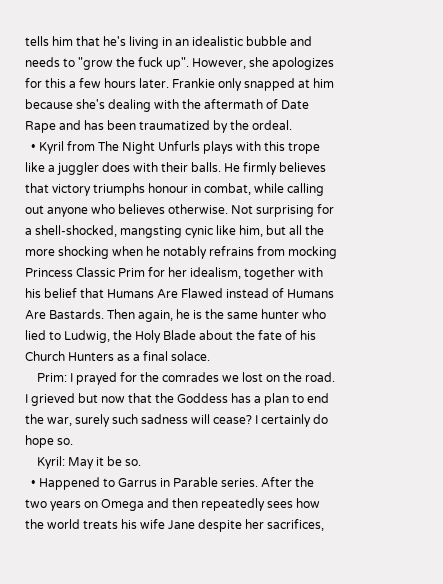tells him that he's living in an idealistic bubble and needs to "grow the fuck up". However, she apologizes for this a few hours later. Frankie only snapped at him because she's dealing with the aftermath of Date Rape and has been traumatized by the ordeal.
  • Kyril from The Night Unfurls plays with this trope like a juggler does with their balls. He firmly believes that victory triumphs honour in combat, while calling out anyone who believes otherwise. Not surprising for a shell-shocked, mangsting cynic like him, but all the more shocking when he notably refrains from mocking Princess Classic Prim for her idealism, together with his belief that Humans Are Flawed instead of Humans Are Bastards. Then again, he is the same hunter who lied to Ludwig, the Holy Blade about the fate of his Church Hunters as a final solace.
    Prim: I prayed for the comrades we lost on the road. I grieved but now that the Goddess has a plan to end the war, surely such sadness will cease? I certainly do hope so.
    Kyril: May it be so.
  • Happened to Garrus in Parable series. After the two years on Omega and then repeatedly sees how the world treats his wife Jane despite her sacrifices,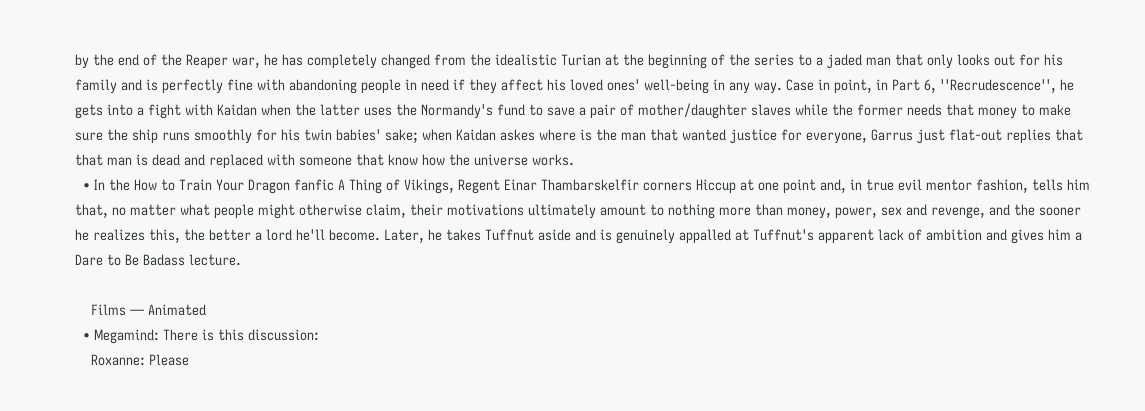by the end of the Reaper war, he has completely changed from the idealistic Turian at the beginning of the series to a jaded man that only looks out for his family and is perfectly fine with abandoning people in need if they affect his loved ones' well-being in any way. Case in point, in Part 6, ''Recrudescence'', he gets into a fight with Kaidan when the latter uses the Normandy's fund to save a pair of mother/daughter slaves while the former needs that money to make sure the ship runs smoothly for his twin babies' sake; when Kaidan askes where is the man that wanted justice for everyone, Garrus just flat-out replies that that man is dead and replaced with someone that know how the universe works.
  • In the How to Train Your Dragon fanfic A Thing of Vikings, Regent Einar Thambarskelfir corners Hiccup at one point and, in true evil mentor fashion, tells him that, no matter what people might otherwise claim, their motivations ultimately amount to nothing more than money, power, sex and revenge, and the sooner he realizes this, the better a lord he'll become. Later, he takes Tuffnut aside and is genuinely appalled at Tuffnut's apparent lack of ambition and gives him a Dare to Be Badass lecture.

    Films — Animated
  • Megamind: There is this discussion:
    Roxanne: Please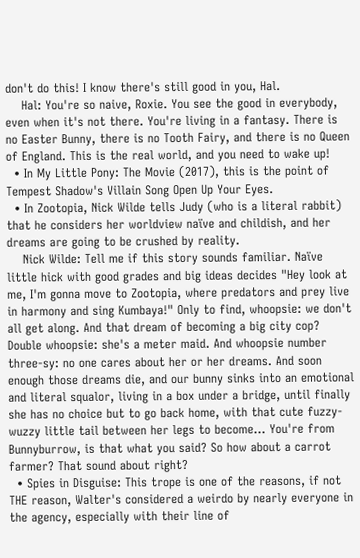don't do this! I know there's still good in you, Hal.
    Hal: You're so naive, Roxie. You see the good in everybody, even when it's not there. You're living in a fantasy. There is no Easter Bunny, there is no Tooth Fairy, and there is no Queen of England. This is the real world, and you need to wake up!
  • In My Little Pony: The Movie (2017), this is the point of Tempest Shadow's Villain Song Open Up Your Eyes.
  • In Zootopia, Nick Wilde tells Judy (who is a literal rabbit) that he considers her worldview naïve and childish, and her dreams are going to be crushed by reality.
    Nick Wilde: Tell me if this story sounds familiar. Naïve little hick with good grades and big ideas decides "Hey look at me, I'm gonna move to Zootopia, where predators and prey live in harmony and sing Kumbaya!" Only to find, whoopsie: we don't all get along. And that dream of becoming a big city cop? Double whoopsie: she's a meter maid. And whoopsie number three-sy: no one cares about her or her dreams. And soon enough those dreams die, and our bunny sinks into an emotional and literal squalor, living in a box under a bridge, until finally she has no choice but to go back home, with that cute fuzzy-wuzzy little tail between her legs to become... You're from Bunnyburrow, is that what you said? So how about a carrot farmer? That sound about right?
  • Spies in Disguise: This trope is one of the reasons, if not THE reason, Walter's considered a weirdo by nearly everyone in the agency, especially with their line of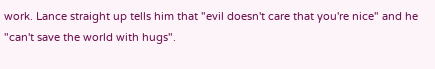work. Lance straight up tells him that "evil doesn't care that you're nice" and he "can't save the world with hugs".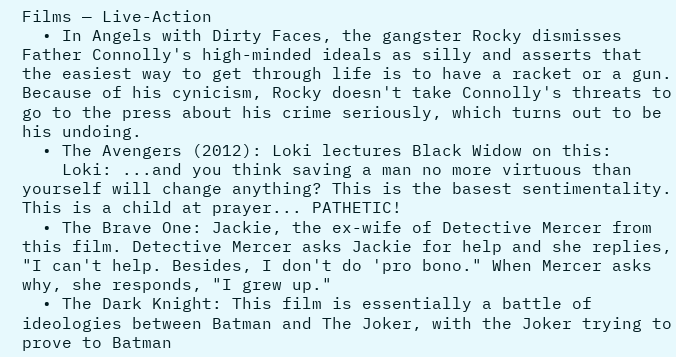Films — Live-Action
  • In Angels with Dirty Faces, the gangster Rocky dismisses Father Connolly's high-minded ideals as silly and asserts that the easiest way to get through life is to have a racket or a gun. Because of his cynicism, Rocky doesn't take Connolly's threats to go to the press about his crime seriously, which turns out to be his undoing.
  • The Avengers (2012): Loki lectures Black Widow on this:
    Loki: ...and you think saving a man no more virtuous than yourself will change anything? This is the basest sentimentality. This is a child at prayer... PATHETIC!
  • The Brave One: Jackie, the ex-wife of Detective Mercer from this film. Detective Mercer asks Jackie for help and she replies, "I can't help. Besides, I don't do 'pro bono." When Mercer asks why, she responds, "I grew up."
  • The Dark Knight: This film is essentially a battle of ideologies between Batman and The Joker, with the Joker trying to prove to Batman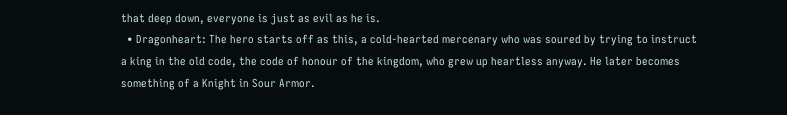that deep down, everyone is just as evil as he is.
  • Dragonheart: The hero starts off as this, a cold-hearted mercenary who was soured by trying to instruct a king in the old code, the code of honour of the kingdom, who grew up heartless anyway. He later becomes something of a Knight in Sour Armor.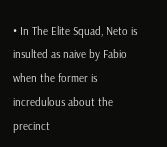• In The Elite Squad, Neto is insulted as naive by Fabio when the former is incredulous about the precinct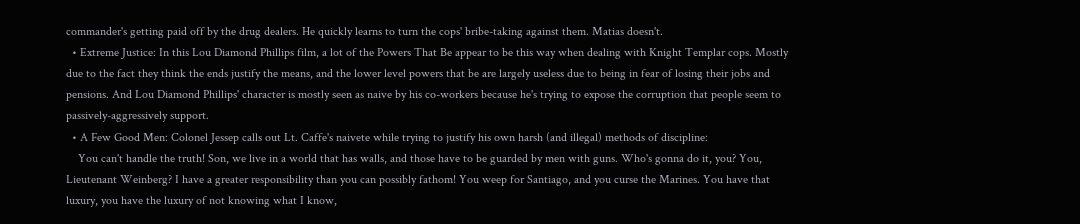commander's getting paid off by the drug dealers. He quickly learns to turn the cops' bribe-taking against them. Matias doesn't.
  • Extreme Justice: In this Lou Diamond Phillips film, a lot of the Powers That Be appear to be this way when dealing with Knight Templar cops. Mostly due to the fact they think the ends justify the means, and the lower level powers that be are largely useless due to being in fear of losing their jobs and pensions. And Lou Diamond Phillips' character is mostly seen as naive by his co-workers because he's trying to expose the corruption that people seem to passively-aggressively support.
  • A Few Good Men: Colonel Jessep calls out Lt. Caffe's naivete while trying to justify his own harsh (and illegal) methods of discipline:
    You can't handle the truth! Son, we live in a world that has walls, and those have to be guarded by men with guns. Who's gonna do it, you? You, Lieutenant Weinberg? I have a greater responsibility than you can possibly fathom! You weep for Santiago, and you curse the Marines. You have that luxury, you have the luxury of not knowing what I know,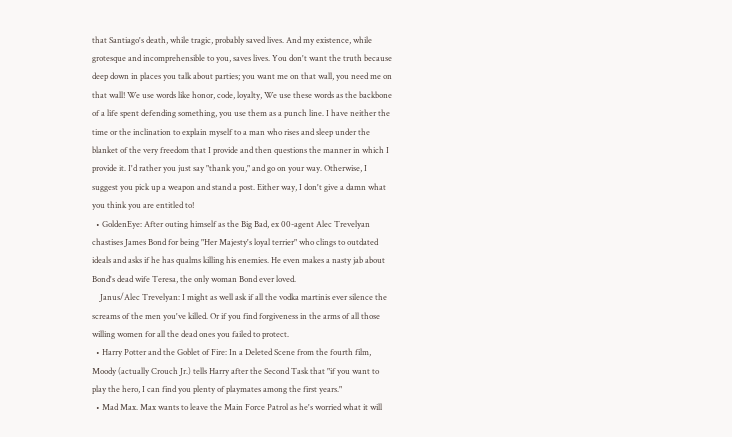that Santiago's death, while tragic, probably saved lives. And my existence, while grotesque and incomprehensible to you, saves lives. You don't want the truth because deep down in places you talk about parties; you want me on that wall, you need me on that wall! We use words like honor, code, loyalty, We use these words as the backbone of a life spent defending something, you use them as a punch line. I have neither the time or the inclination to explain myself to a man who rises and sleep under the blanket of the very freedom that I provide and then questions the manner in which I provide it. I'd rather you just say "thank you," and go on your way. Otherwise, I suggest you pick up a weapon and stand a post. Either way, I don't give a damn what you think you are entitled to!
  • GoldenEye: After outing himself as the Big Bad, ex 00-agent Alec Trevelyan chastises James Bond for being "Her Majesty's loyal terrier" who clings to outdated ideals and asks if he has qualms killing his enemies. He even makes a nasty jab about Bond's dead wife Teresa, the only woman Bond ever loved.
    Janus/Alec Trevelyan: I might as well ask if all the vodka martinis ever silence the screams of the men you've killed. Or if you find forgiveness in the arms of all those willing women for all the dead ones you failed to protect.
  • Harry Potter and the Goblet of Fire: In a Deleted Scene from the fourth film, Moody (actually Crouch Jr.) tells Harry after the Second Task that "if you want to play the hero, I can find you plenty of playmates among the first years."
  • Mad Max. Max wants to leave the Main Force Patrol as he's worried what it will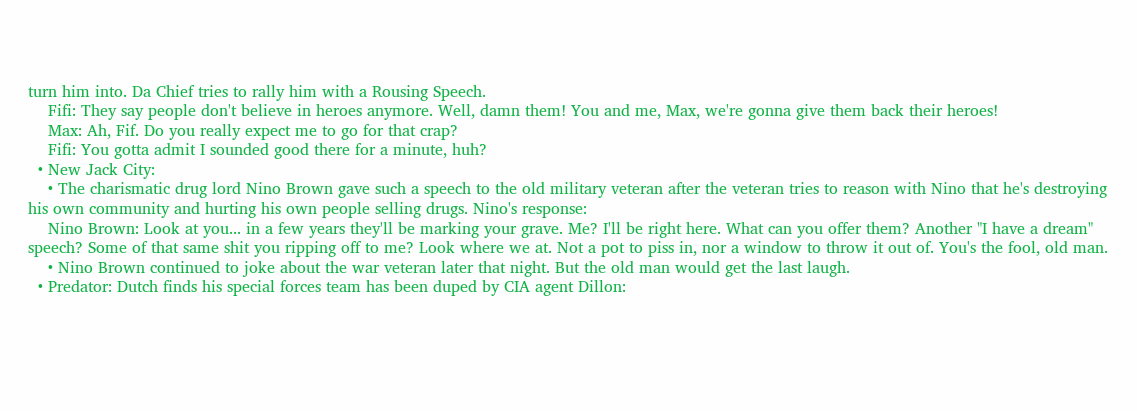turn him into. Da Chief tries to rally him with a Rousing Speech.
    Fifi: They say people don't believe in heroes anymore. Well, damn them! You and me, Max, we're gonna give them back their heroes!
    Max: Ah, Fif. Do you really expect me to go for that crap?
    Fifi: You gotta admit I sounded good there for a minute, huh?
  • New Jack City:
    • The charismatic drug lord Nino Brown gave such a speech to the old military veteran after the veteran tries to reason with Nino that he's destroying his own community and hurting his own people selling drugs. Nino's response:
    Nino Brown: Look at you... in a few years they'll be marking your grave. Me? I'll be right here. What can you offer them? Another "I have a dream" speech? Some of that same shit you ripping off to me? Look where we at. Not a pot to piss in, nor a window to throw it out of. You's the fool, old man.
    • Nino Brown continued to joke about the war veteran later that night. But the old man would get the last laugh.
  • Predator: Dutch finds his special forces team has been duped by CIA agent Dillon: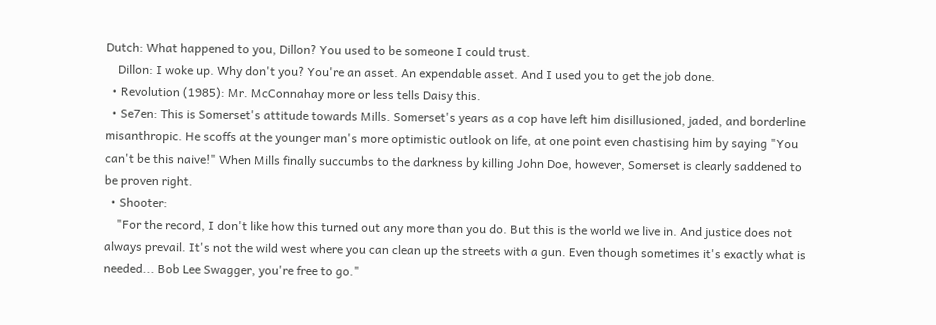Dutch: What happened to you, Dillon? You used to be someone I could trust.
    Dillon: I woke up. Why don't you? You're an asset. An expendable asset. And I used you to get the job done.
  • Revolution (1985): Mr. McConnahay more or less tells Daisy this.
  • Se7en: This is Somerset's attitude towards Mills. Somerset's years as a cop have left him disillusioned, jaded, and borderline misanthropic. He scoffs at the younger man's more optimistic outlook on life, at one point even chastising him by saying "You can't be this naive!" When Mills finally succumbs to the darkness by killing John Doe, however, Somerset is clearly saddened to be proven right.
  • Shooter:
    "For the record, I don't like how this turned out any more than you do. But this is the world we live in. And justice does not always prevail. It's not the wild west where you can clean up the streets with a gun. Even though sometimes it's exactly what is needed... Bob Lee Swagger, you're free to go."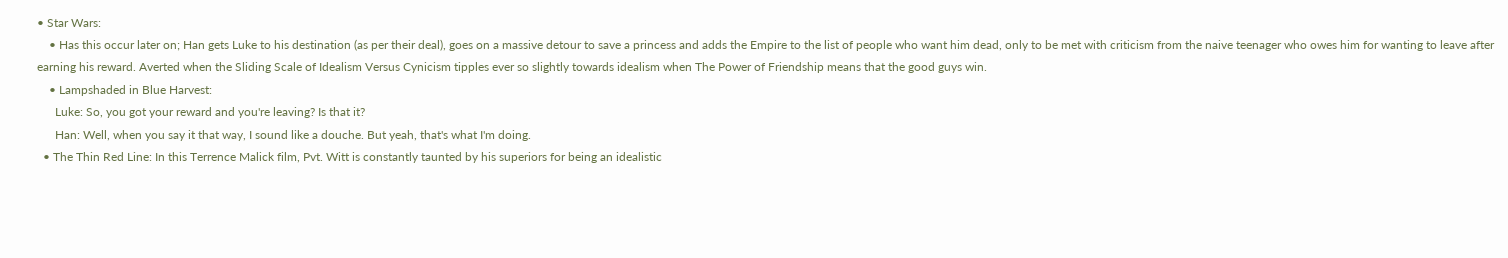• Star Wars:
    • Has this occur later on; Han gets Luke to his destination (as per their deal), goes on a massive detour to save a princess and adds the Empire to the list of people who want him dead, only to be met with criticism from the naive teenager who owes him for wanting to leave after earning his reward. Averted when the Sliding Scale of Idealism Versus Cynicism tipples ever so slightly towards idealism when The Power of Friendship means that the good guys win.
    • Lampshaded in Blue Harvest:
      Luke: So, you got your reward and you're leaving? Is that it?
      Han: Well, when you say it that way, I sound like a douche. But yeah, that's what I'm doing.
  • The Thin Red Line: In this Terrence Malick film, Pvt. Witt is constantly taunted by his superiors for being an idealistic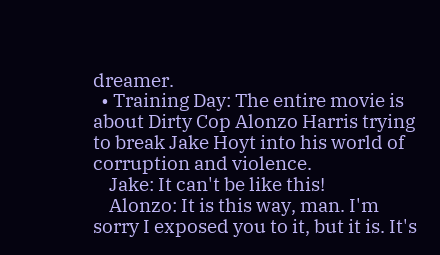dreamer.
  • Training Day: The entire movie is about Dirty Cop Alonzo Harris trying to break Jake Hoyt into his world of corruption and violence.
    Jake: It can't be like this!
    Alonzo: It is this way, man. I'm sorry I exposed you to it, but it is. It's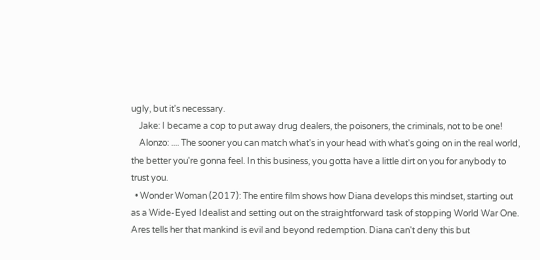ugly, but it's necessary.
    Jake: I became a cop to put away drug dealers, the poisoners, the criminals, not to be one!
    Alonzo: .... The sooner you can match what's in your head with what's going on in the real world, the better you're gonna feel. In this business, you gotta have a little dirt on you for anybody to trust you.
  • Wonder Woman (2017): The entire film shows how Diana develops this mindset, starting out as a Wide-Eyed Idealist and setting out on the straightforward task of stopping World War One. Ares tells her that mankind is evil and beyond redemption. Diana can't deny this but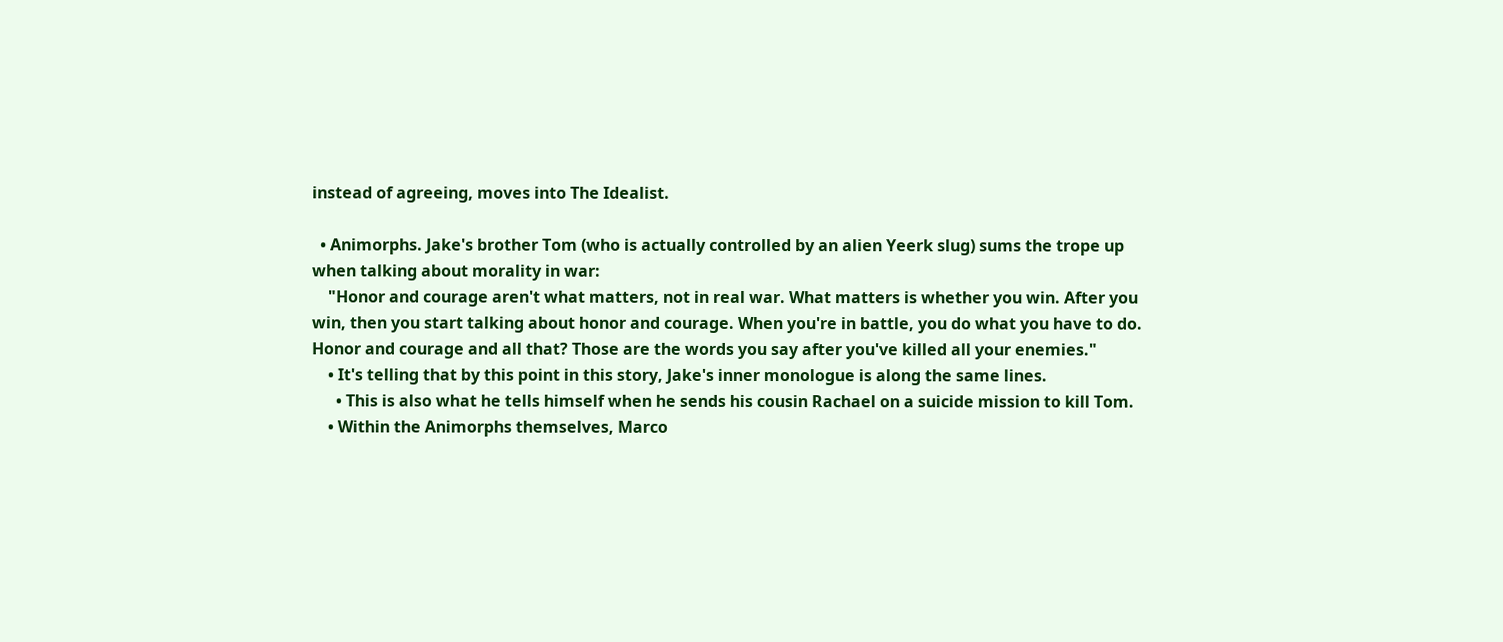instead of agreeing, moves into The Idealist.

  • Animorphs. Jake's brother Tom (who is actually controlled by an alien Yeerk slug) sums the trope up when talking about morality in war:
    "Honor and courage aren't what matters, not in real war. What matters is whether you win. After you win, then you start talking about honor and courage. When you're in battle, you do what you have to do. Honor and courage and all that? Those are the words you say after you've killed all your enemies."
    • It's telling that by this point in this story, Jake's inner monologue is along the same lines.
      • This is also what he tells himself when he sends his cousin Rachael on a suicide mission to kill Tom.
    • Within the Animorphs themselves, Marco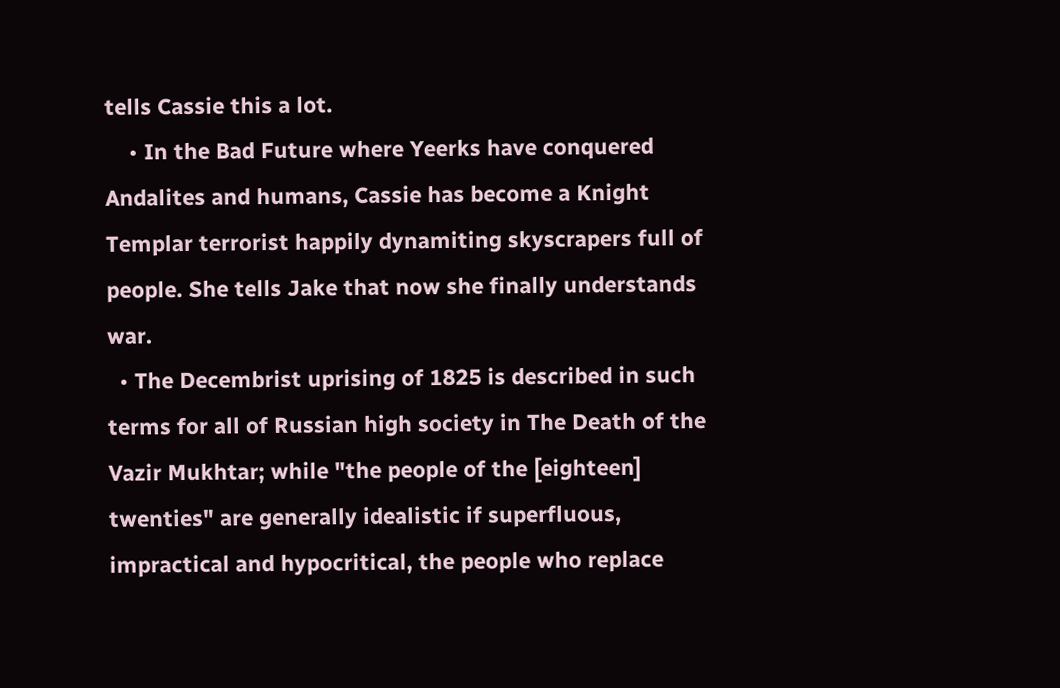tells Cassie this a lot.
    • In the Bad Future where Yeerks have conquered Andalites and humans, Cassie has become a Knight Templar terrorist happily dynamiting skyscrapers full of people. She tells Jake that now she finally understands war.
  • The Decembrist uprising of 1825 is described in such terms for all of Russian high society in The Death of the Vazir Mukhtar; while "the people of the [eighteen] twenties" are generally idealistic if superfluous, impractical and hypocritical, the people who replace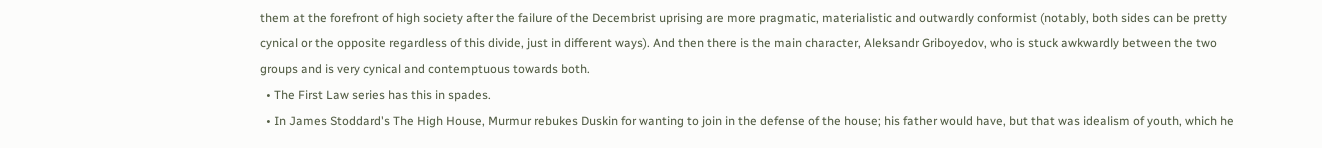them at the forefront of high society after the failure of the Decembrist uprising are more pragmatic, materialistic and outwardly conformist (notably, both sides can be pretty cynical or the opposite regardless of this divide, just in different ways). And then there is the main character, Aleksandr Griboyedov, who is stuck awkwardly between the two groups and is very cynical and contemptuous towards both.
  • The First Law series has this in spades.
  • In James Stoddard's The High House, Murmur rebukes Duskin for wanting to join in the defense of the house; his father would have, but that was idealism of youth, which he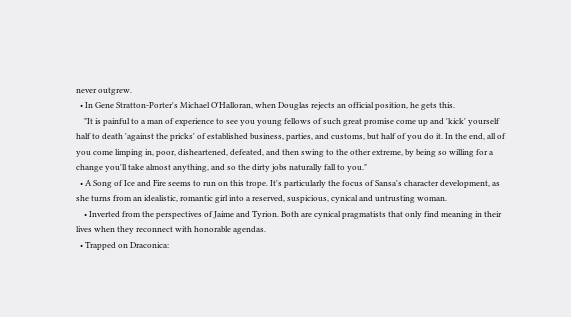never outgrew.
  • In Gene Stratton-Porter's Michael O'Halloran, when Douglas rejects an official position, he gets this.
    "It is painful to a man of experience to see you young fellows of such great promise come up and 'kick' yourself half to death 'against the pricks' of established business, parties, and customs, but half of you do it. In the end, all of you come limping in, poor, disheartened, defeated, and then swing to the other extreme, by being so willing for a change you'll take almost anything, and so the dirty jobs naturally fall to you."
  • A Song of Ice and Fire seems to run on this trope. It's particularly the focus of Sansa's character development, as she turns from an idealistic, romantic girl into a reserved, suspicious, cynical and untrusting woman.
    • Inverted from the perspectives of Jaime and Tyrion. Both are cynical pragmatists that only find meaning in their lives when they reconnect with honorable agendas.
  • Trapped on Draconica: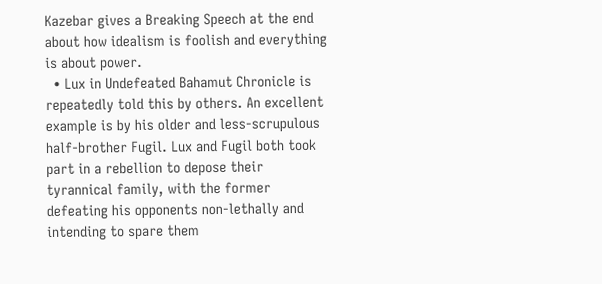Kazebar gives a Breaking Speech at the end about how idealism is foolish and everything is about power.
  • Lux in Undefeated Bahamut Chronicle is repeatedly told this by others. An excellent example is by his older and less-scrupulous half-brother Fugil. Lux and Fugil both took part in a rebellion to depose their tyrannical family, with the former defeating his opponents non-lethally and intending to spare them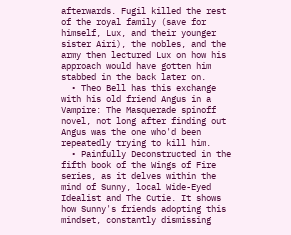afterwards. Fugil killed the rest of the royal family (save for himself, Lux, and their younger sister Airi), the nobles, and the army then lectured Lux on how his approach would have gotten him stabbed in the back later on.
  • Theo Bell has this exchange with his old friend Angus in a Vampire: The Masquerade spinoff novel, not long after finding out Angus was the one who'd been repeatedly trying to kill him.
  • Painfully Deconstructed in the fifth book of the Wings of Fire series, as it delves within the mind of Sunny, local Wide-Eyed Idealist and The Cutie. It shows how Sunny's friends adopting this mindset, constantly dismissing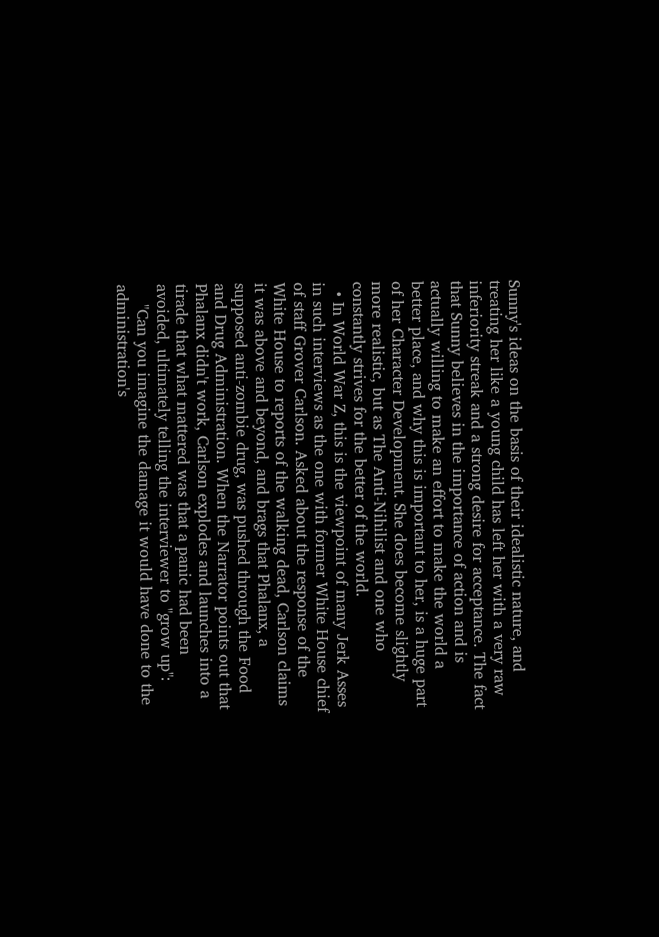Sunny's ideas on the basis of their idealistic nature, and treating her like a young child has left her with a very raw inferiority streak and a strong desire for acceptance. The fact that Sunny believes in the importance of action and is actually willing to make an effort to make the world a better place, and why this is important to her, is a huge part of her Character Development. She does become slightly more realistic, but as The Anti-Nihilist and one who constantly strives for the better of the world.
  • In World War Z, this is the viewpoint of many Jerk Asses in such interviews as the one with former White House chief of staff Grover Carlson. Asked about the response of the White House to reports of the walking dead, Carlson claims it was above and beyond, and brags that Phalanx, a supposed anti-zombie drug, was pushed through the Food and Drug Administration. When the Narrator points out that Phalanx didn't work, Carlson explodes and launches into a tirade that what mattered was that a panic had been avoided, ultimately telling the interviewer to "grow up":
    "Can you imagine the damage it would have done to the administration's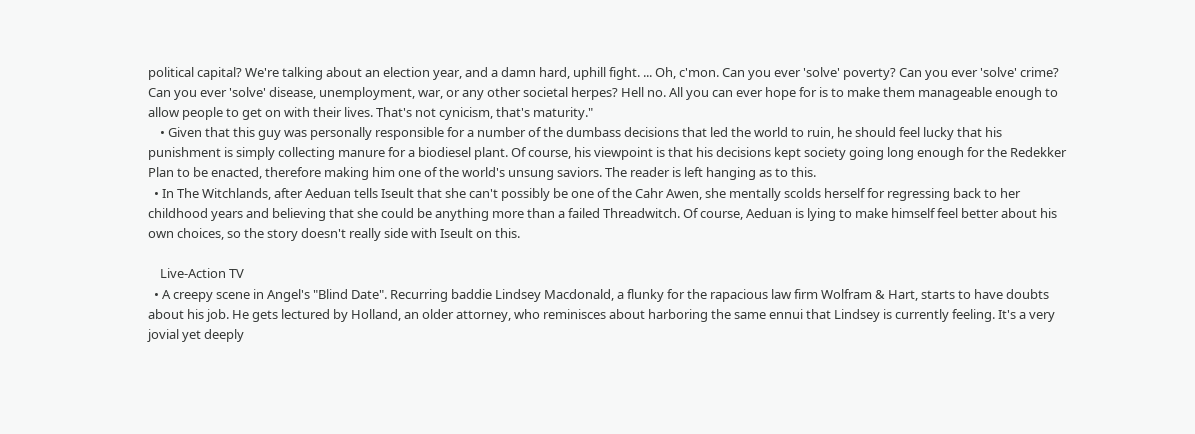political capital? We're talking about an election year, and a damn hard, uphill fight. ... Oh, c'mon. Can you ever 'solve' poverty? Can you ever 'solve' crime? Can you ever 'solve' disease, unemployment, war, or any other societal herpes? Hell no. All you can ever hope for is to make them manageable enough to allow people to get on with their lives. That's not cynicism, that's maturity."
    • Given that this guy was personally responsible for a number of the dumbass decisions that led the world to ruin, he should feel lucky that his punishment is simply collecting manure for a biodiesel plant. Of course, his viewpoint is that his decisions kept society going long enough for the Redekker Plan to be enacted, therefore making him one of the world's unsung saviors. The reader is left hanging as to this.
  • In The Witchlands, after Aeduan tells Iseult that she can't possibly be one of the Cahr Awen, she mentally scolds herself for regressing back to her childhood years and believing that she could be anything more than a failed Threadwitch. Of course, Aeduan is lying to make himself feel better about his own choices, so the story doesn't really side with Iseult on this.

    Live-Action TV
  • A creepy scene in Angel's "Blind Date". Recurring baddie Lindsey Macdonald, a flunky for the rapacious law firm Wolfram & Hart, starts to have doubts about his job. He gets lectured by Holland, an older attorney, who reminisces about harboring the same ennui that Lindsey is currently feeling. It's a very jovial yet deeply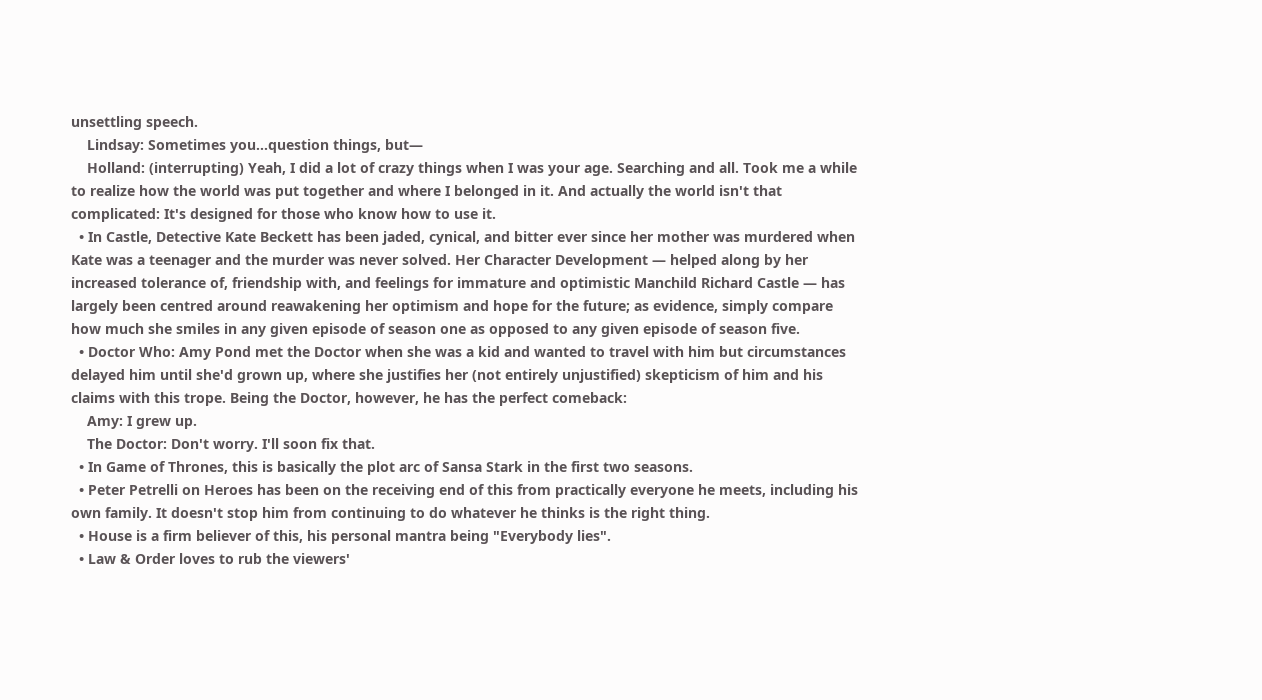unsettling speech.
    Lindsay: Sometimes you...question things, but—
    Holland: (interrupting) Yeah, I did a lot of crazy things when I was your age. Searching and all. Took me a while to realize how the world was put together and where I belonged in it. And actually the world isn't that complicated: It's designed for those who know how to use it.
  • In Castle, Detective Kate Beckett has been jaded, cynical, and bitter ever since her mother was murdered when Kate was a teenager and the murder was never solved. Her Character Development — helped along by her increased tolerance of, friendship with, and feelings for immature and optimistic Manchild Richard Castle — has largely been centred around reawakening her optimism and hope for the future; as evidence, simply compare how much she smiles in any given episode of season one as opposed to any given episode of season five.
  • Doctor Who: Amy Pond met the Doctor when she was a kid and wanted to travel with him but circumstances delayed him until she'd grown up, where she justifies her (not entirely unjustified) skepticism of him and his claims with this trope. Being the Doctor, however, he has the perfect comeback:
    Amy: I grew up.
    The Doctor: Don't worry. I'll soon fix that.
  • In Game of Thrones, this is basically the plot arc of Sansa Stark in the first two seasons.
  • Peter Petrelli on Heroes has been on the receiving end of this from practically everyone he meets, including his own family. It doesn't stop him from continuing to do whatever he thinks is the right thing.
  • House is a firm believer of this, his personal mantra being "Everybody lies".
  • Law & Order loves to rub the viewers'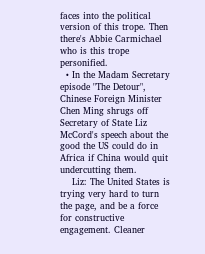faces into the political version of this trope. Then there's Abbie Carmichael who is this trope personified.
  • In the Madam Secretary episode "The Detour", Chinese Foreign Minister Chen Ming shrugs off Secretary of State Liz McCord's speech about the good the US could do in Africa if China would quit undercutting them.
    Liz: The United States is trying very hard to turn the page, and be a force for constructive engagement. Cleaner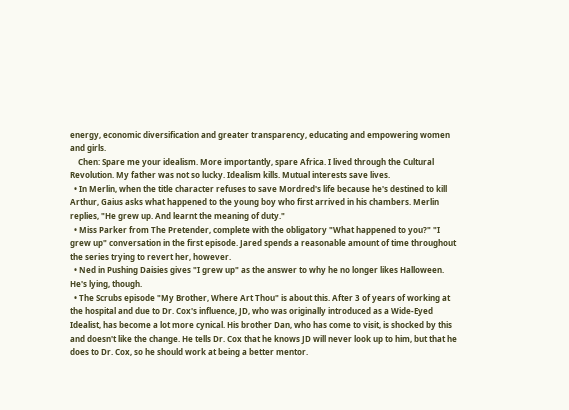energy, economic diversification and greater transparency, educating and empowering women and girls.
    Chen: Spare me your idealism. More importantly, spare Africa. I lived through the Cultural Revolution. My father was not so lucky. Idealism kills. Mutual interests save lives.
  • In Merlin, when the title character refuses to save Mordred's life because he's destined to kill Arthur, Gaius asks what happened to the young boy who first arrived in his chambers. Merlin replies, "He grew up. And learnt the meaning of duty."
  • Miss Parker from The Pretender, complete with the obligatory "What happened to you?" "I grew up" conversation in the first episode. Jared spends a reasonable amount of time throughout the series trying to revert her, however.
  • Ned in Pushing Daisies gives "I grew up" as the answer to why he no longer likes Halloween. He's lying, though.
  • The Scrubs episode "My Brother, Where Art Thou" is about this. After 3 of years of working at the hospital and due to Dr. Cox's influence, JD, who was originally introduced as a Wide-Eyed Idealist, has become a lot more cynical. His brother Dan, who has come to visit, is shocked by this and doesn't like the change. He tells Dr. Cox that he knows JD will never look up to him, but that he does to Dr. Cox, so he should work at being a better mentor.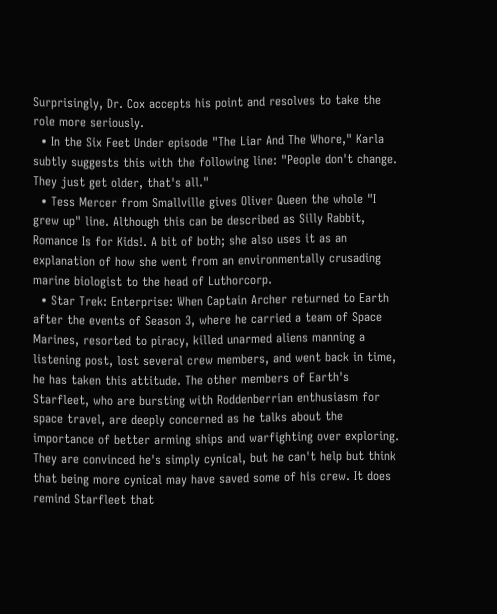Surprisingly, Dr. Cox accepts his point and resolves to take the role more seriously.
  • In the Six Feet Under episode "The Liar And The Whore," Karla subtly suggests this with the following line: "People don't change. They just get older, that's all."
  • Tess Mercer from Smallville gives Oliver Queen the whole "I grew up" line. Although this can be described as Silly Rabbit, Romance Is for Kids!. A bit of both; she also uses it as an explanation of how she went from an environmentally crusading marine biologist to the head of Luthorcorp.
  • Star Trek: Enterprise: When Captain Archer returned to Earth after the events of Season 3, where he carried a team of Space Marines, resorted to piracy, killed unarmed aliens manning a listening post, lost several crew members, and went back in time, he has taken this attitude. The other members of Earth's Starfleet, who are bursting with Roddenberrian enthusiasm for space travel, are deeply concerned as he talks about the importance of better arming ships and warfighting over exploring. They are convinced he's simply cynical, but he can't help but think that being more cynical may have saved some of his crew. It does remind Starfleet that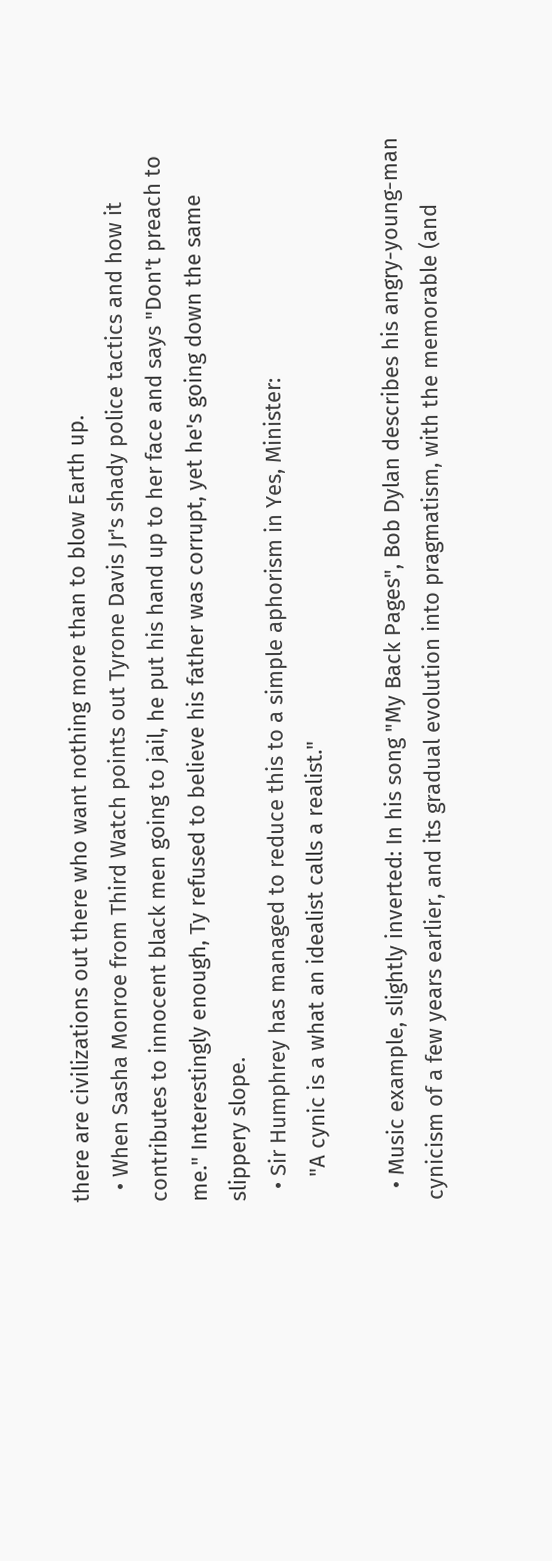there are civilizations out there who want nothing more than to blow Earth up.
  • When Sasha Monroe from Third Watch points out Tyrone Davis Jr's shady police tactics and how it contributes to innocent black men going to jail, he put his hand up to her face and says "Don't preach to me." Interestingly enough, Ty refused to believe his father was corrupt, yet he's going down the same slippery slope.
  • Sir Humphrey has managed to reduce this to a simple aphorism in Yes, Minister:
    "A cynic is a what an idealist calls a realist."

  • Music example, slightly inverted: In his song "My Back Pages", Bob Dylan describes his angry-young-man cynicism of a few years earlier, and its gradual evolution into pragmatism, with the memorable (and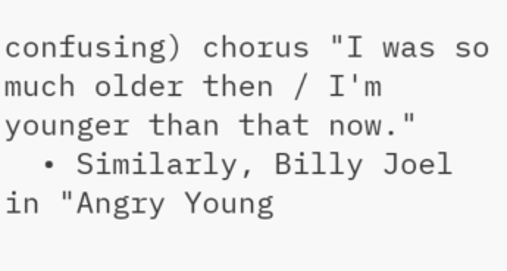confusing) chorus "I was so much older then / I'm younger than that now."
  • Similarly, Billy Joel in "Angry Young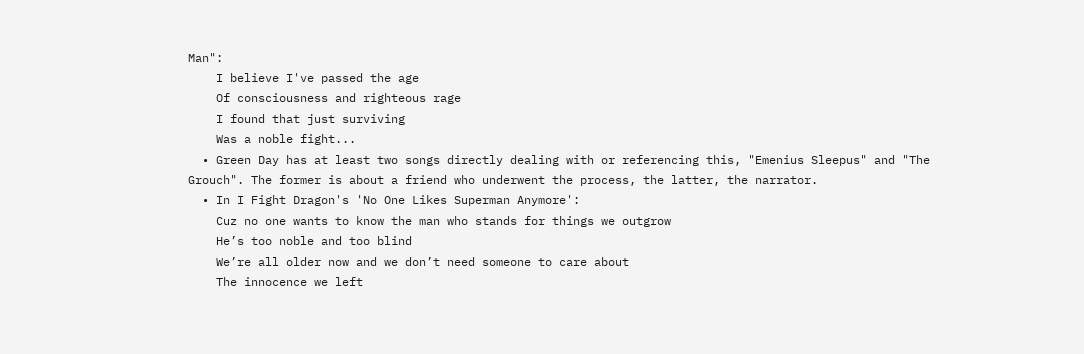Man":
    I believe I've passed the age
    Of consciousness and righteous rage
    I found that just surviving
    Was a noble fight...
  • Green Day has at least two songs directly dealing with or referencing this, "Emenius Sleepus" and "The Grouch". The former is about a friend who underwent the process, the latter, the narrator.
  • In I Fight Dragon's 'No One Likes Superman Anymore':
    Cuz no one wants to know the man who stands for things we outgrow
    He’s too noble and too blind
    We’re all older now and we don’t need someone to care about
    The innocence we left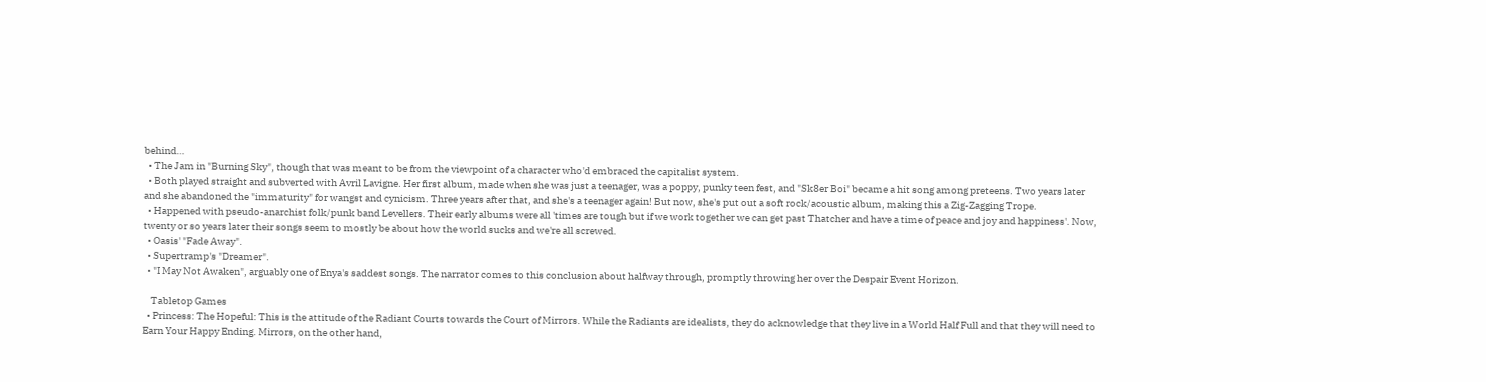behind…
  • The Jam in "Burning Sky", though that was meant to be from the viewpoint of a character who'd embraced the capitalist system.
  • Both played straight and subverted with Avril Lavigne. Her first album, made when she was just a teenager, was a poppy, punky teen fest, and "Sk8er Boi" became a hit song among preteens. Two years later and she abandoned the "immaturity" for wangst and cynicism. Three years after that, and she's a teenager again! But now, she's put out a soft rock/acoustic album, making this a Zig-Zagging Trope.
  • Happened with pseudo-anarchist folk/punk band Levellers. Their early albums were all 'times are tough but if we work together we can get past Thatcher and have a time of peace and joy and happiness'. Now, twenty or so years later their songs seem to mostly be about how the world sucks and we're all screwed.
  • Oasis' "Fade Away".
  • Supertramp's "Dreamer".
  • "I May Not Awaken", arguably one of Enya's saddest songs. The narrator comes to this conclusion about halfway through, promptly throwing her over the Despair Event Horizon.

    Tabletop Games
  • Princess: The Hopeful: This is the attitude of the Radiant Courts towards the Court of Mirrors. While the Radiants are idealists, they do acknowledge that they live in a World Half Full and that they will need to Earn Your Happy Ending. Mirrors, on the other hand,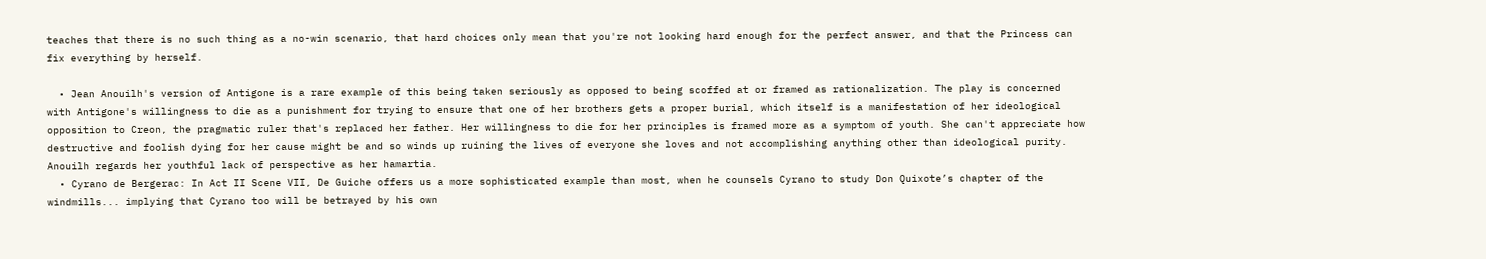teaches that there is no such thing as a no-win scenario, that hard choices only mean that you're not looking hard enough for the perfect answer, and that the Princess can fix everything by herself.

  • Jean Anouilh's version of Antigone is a rare example of this being taken seriously as opposed to being scoffed at or framed as rationalization. The play is concerned with Antigone's willingness to die as a punishment for trying to ensure that one of her brothers gets a proper burial, which itself is a manifestation of her ideological opposition to Creon, the pragmatic ruler that's replaced her father. Her willingness to die for her principles is framed more as a symptom of youth. She can't appreciate how destructive and foolish dying for her cause might be and so winds up ruining the lives of everyone she loves and not accomplishing anything other than ideological purity. Anouilh regards her youthful lack of perspective as her hamartia.
  • Cyrano de Bergerac: In Act II Scene VII, De Guiche offers us a more sophisticated example than most, when he counsels Cyrano to study Don Quixote’s chapter of the windmills... implying that Cyrano too will be betrayed by his own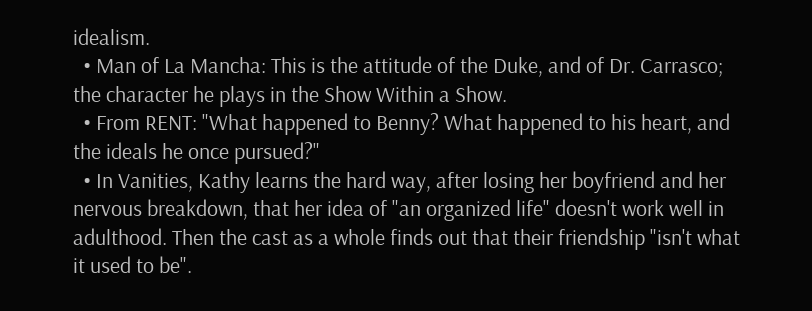idealism.
  • Man of La Mancha: This is the attitude of the Duke, and of Dr. Carrasco; the character he plays in the Show Within a Show.
  • From RENT: "What happened to Benny? What happened to his heart, and the ideals he once pursued?"
  • In Vanities, Kathy learns the hard way, after losing her boyfriend and her nervous breakdown, that her idea of "an organized life" doesn't work well in adulthood. Then the cast as a whole finds out that their friendship "isn't what it used to be".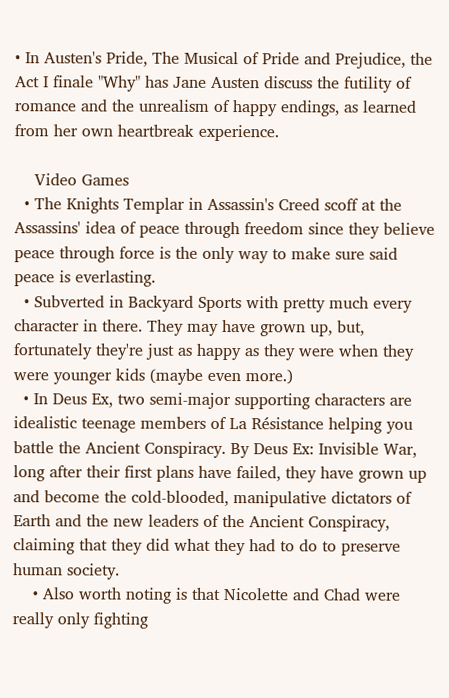• In Austen's Pride, The Musical of Pride and Prejudice, the Act I finale "Why" has Jane Austen discuss the futility of romance and the unrealism of happy endings, as learned from her own heartbreak experience.

    Video Games
  • The Knights Templar in Assassin's Creed scoff at the Assassins' idea of peace through freedom since they believe peace through force is the only way to make sure said peace is everlasting.
  • Subverted in Backyard Sports with pretty much every character in there. They may have grown up, but, fortunately they're just as happy as they were when they were younger kids (maybe even more.)
  • In Deus Ex, two semi-major supporting characters are idealistic teenage members of La Résistance helping you battle the Ancient Conspiracy. By Deus Ex: Invisible War, long after their first plans have failed, they have grown up and become the cold-blooded, manipulative dictators of Earth and the new leaders of the Ancient Conspiracy, claiming that they did what they had to do to preserve human society.
    • Also worth noting is that Nicolette and Chad were really only fighting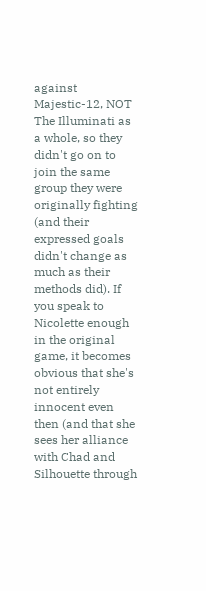against Majestic-12, NOT The Illuminati as a whole, so they didn't go on to join the same group they were originally fighting (and their expressed goals didn't change as much as their methods did). If you speak to Nicolette enough in the original game, it becomes obvious that she's not entirely innocent even then (and that she sees her alliance with Chad and Silhouette through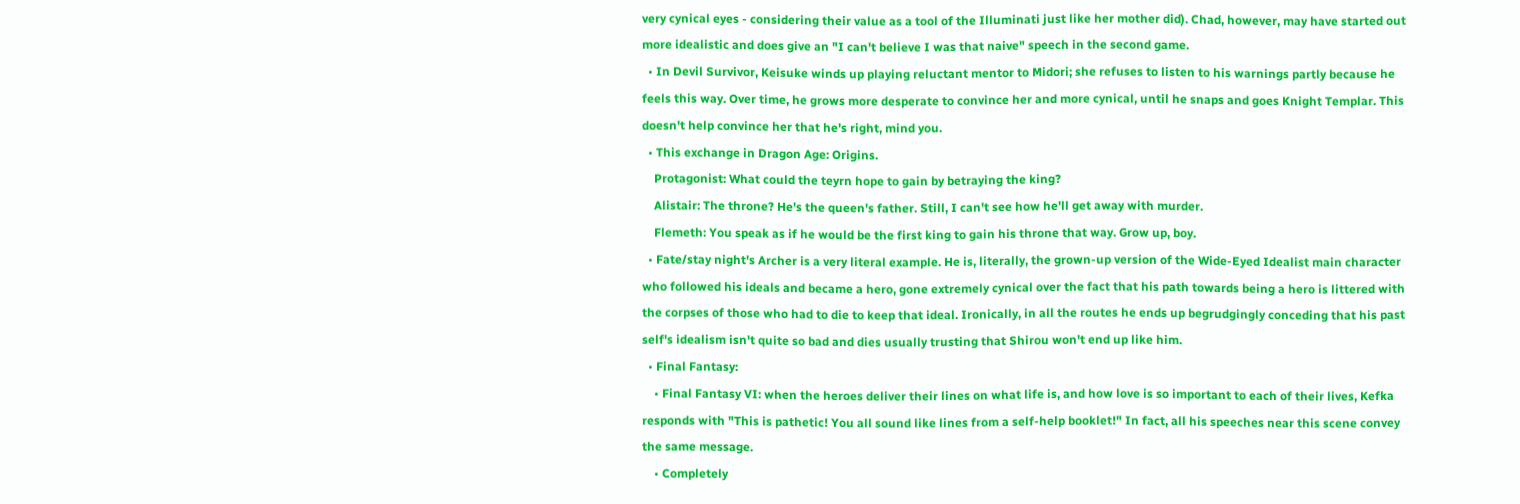very cynical eyes - considering their value as a tool of the Illuminati just like her mother did). Chad, however, may have started out more idealistic and does give an "I can't believe I was that naive" speech in the second game.
  • In Devil Survivor, Keisuke winds up playing reluctant mentor to Midori; she refuses to listen to his warnings partly because he feels this way. Over time, he grows more desperate to convince her and more cynical, until he snaps and goes Knight Templar. This doesn't help convince her that he's right, mind you.
  • This exchange in Dragon Age: Origins.
    Protagonist: What could the teyrn hope to gain by betraying the king?
    Alistair: The throne? He's the queen's father. Still, I can't see how he'll get away with murder.
    Flemeth: You speak as if he would be the first king to gain his throne that way. Grow up, boy.
  • Fate/stay night's Archer is a very literal example. He is, literally, the grown-up version of the Wide-Eyed Idealist main character who followed his ideals and became a hero, gone extremely cynical over the fact that his path towards being a hero is littered with the corpses of those who had to die to keep that ideal. Ironically, in all the routes he ends up begrudgingly conceding that his past self's idealism isn't quite so bad and dies usually trusting that Shirou won't end up like him.
  • Final Fantasy:
    • Final Fantasy VI: when the heroes deliver their lines on what life is, and how love is so important to each of their lives, Kefka responds with "This is pathetic! You all sound like lines from a self-help booklet!" In fact, all his speeches near this scene convey the same message.
    • Completely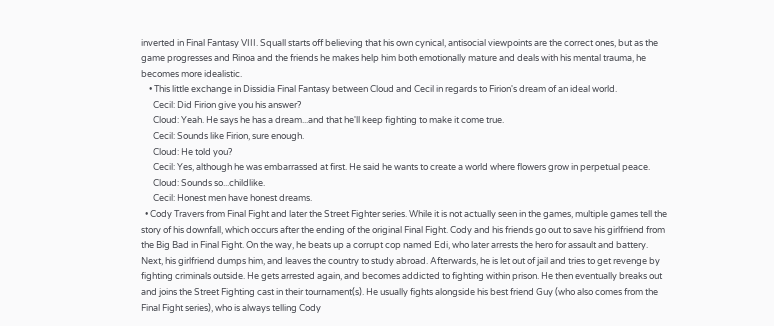inverted in Final Fantasy VIII. Squall starts off believing that his own cynical, antisocial viewpoints are the correct ones, but as the game progresses and Rinoa and the friends he makes help him both emotionally mature and deals with his mental trauma, he becomes more idealistic.
    • This little exchange in Dissidia Final Fantasy between Cloud and Cecil in regards to Firion's dream of an ideal world.
      Cecil: Did Firion give you his answer?
      Cloud: Yeah. He says he has a dream...and that he'll keep fighting to make it come true.
      Cecil: Sounds like Firion, sure enough.
      Cloud: He told you?
      Cecil: Yes, although he was embarrassed at first. He said he wants to create a world where flowers grow in perpetual peace.
      Cloud: Sounds so...childlike.
      Cecil: Honest men have honest dreams.
  • Cody Travers from Final Fight and later the Street Fighter series. While it is not actually seen in the games, multiple games tell the story of his downfall, which occurs after the ending of the original Final Fight. Cody and his friends go out to save his girlfriend from the Big Bad in Final Fight. On the way, he beats up a corrupt cop named Edi, who later arrests the hero for assault and battery. Next, his girlfriend dumps him, and leaves the country to study abroad. Afterwards, he is let out of jail and tries to get revenge by fighting criminals outside. He gets arrested again, and becomes addicted to fighting within prison. He then eventually breaks out and joins the Street Fighting cast in their tournament(s). He usually fights alongside his best friend Guy (who also comes from the Final Fight series), who is always telling Cody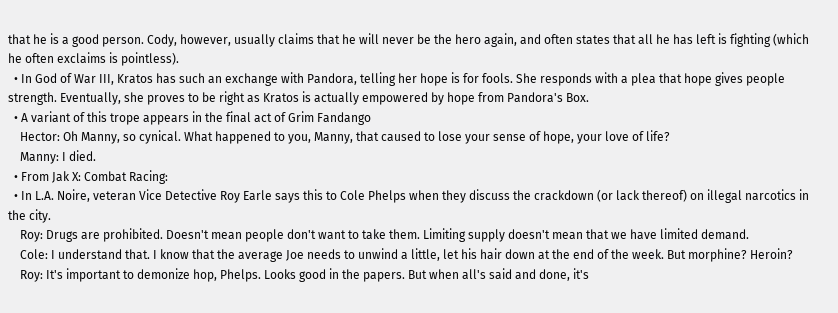that he is a good person. Cody, however, usually claims that he will never be the hero again, and often states that all he has left is fighting (which he often exclaims is pointless).
  • In God of War III, Kratos has such an exchange with Pandora, telling her hope is for fools. She responds with a plea that hope gives people strength. Eventually, she proves to be right as Kratos is actually empowered by hope from Pandora's Box.
  • A variant of this trope appears in the final act of Grim Fandango
    Hector: Oh Manny, so cynical. What happened to you, Manny, that caused to lose your sense of hope, your love of life?
    Manny: I died.
  • From Jak X: Combat Racing:
  • In L.A. Noire, veteran Vice Detective Roy Earle says this to Cole Phelps when they discuss the crackdown (or lack thereof) on illegal narcotics in the city.
    Roy: Drugs are prohibited. Doesn't mean people don't want to take them. Limiting supply doesn't mean that we have limited demand.
    Cole: I understand that. I know that the average Joe needs to unwind a little, let his hair down at the end of the week. But morphine? Heroin?
    Roy: It's important to demonize hop, Phelps. Looks good in the papers. But when all's said and done, it's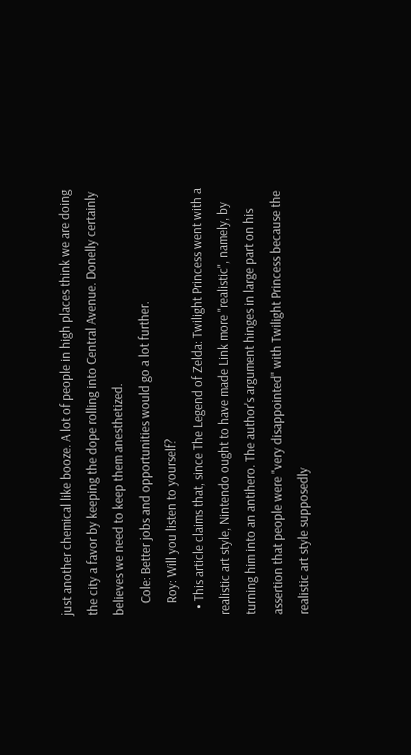just another chemical like booze. A lot of people in high places think we are doing the city a favor by keeping the dope rolling into Central Avenue. Donelly certainly believes we need to keep them anesthetized.
    Cole: Better jobs and opportunities would go a lot further.
    Roy: Will you listen to yourself?
  • This article claims that, since The Legend of Zelda: Twilight Princess went with a realistic art style, Nintendo ought to have made Link more "realistic", namely, by turning him into an antihero. The author's argument hinges in large part on his assertion that people were "very disappointed" with Twilight Princess because the realistic art style supposedly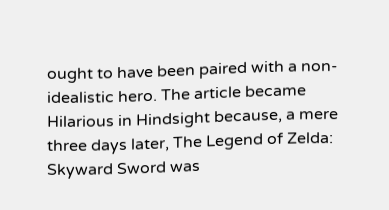ought to have been paired with a non-idealistic hero. The article became Hilarious in Hindsight because, a mere three days later, The Legend of Zelda: Skyward Sword was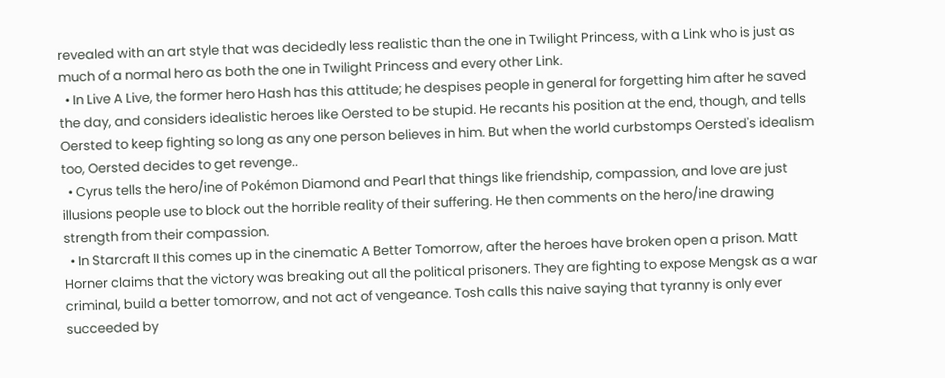revealed with an art style that was decidedly less realistic than the one in Twilight Princess, with a Link who is just as much of a normal hero as both the one in Twilight Princess and every other Link.
  • In Live A Live, the former hero Hash has this attitude; he despises people in general for forgetting him after he saved the day, and considers idealistic heroes like Oersted to be stupid. He recants his position at the end, though, and tells Oersted to keep fighting so long as any one person believes in him. But when the world curbstomps Oersted's idealism too, Oersted decides to get revenge..
  • Cyrus tells the hero/ine of Pokémon Diamond and Pearl that things like friendship, compassion, and love are just illusions people use to block out the horrible reality of their suffering. He then comments on the hero/ine drawing strength from their compassion.
  • In Starcraft II this comes up in the cinematic A Better Tomorrow, after the heroes have broken open a prison. Matt Horner claims that the victory was breaking out all the political prisoners. They are fighting to expose Mengsk as a war criminal, build a better tomorrow, and not act of vengeance. Tosh calls this naive saying that tyranny is only ever succeeded by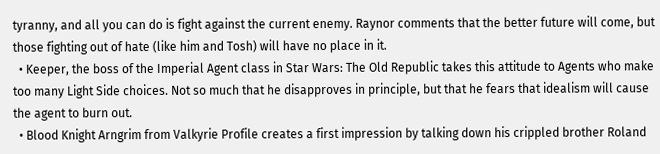tyranny, and all you can do is fight against the current enemy. Raynor comments that the better future will come, but those fighting out of hate (like him and Tosh) will have no place in it.
  • Keeper, the boss of the Imperial Agent class in Star Wars: The Old Republic takes this attitude to Agents who make too many Light Side choices. Not so much that he disapproves in principle, but that he fears that idealism will cause the agent to burn out.
  • Blood Knight Arngrim from Valkyrie Profile creates a first impression by talking down his crippled brother Roland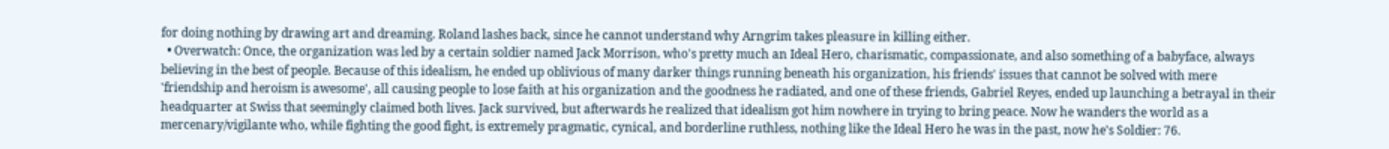for doing nothing by drawing art and dreaming. Roland lashes back, since he cannot understand why Arngrim takes pleasure in killing either.
  • Overwatch: Once, the organization was led by a certain soldier named Jack Morrison, who's pretty much an Ideal Hero, charismatic, compassionate, and also something of a babyface, always believing in the best of people. Because of this idealism, he ended up oblivious of many darker things running beneath his organization, his friends' issues that cannot be solved with mere 'friendship and heroism is awesome', all causing people to lose faith at his organization and the goodness he radiated, and one of these friends, Gabriel Reyes, ended up launching a betrayal in their headquarter at Swiss that seemingly claimed both lives. Jack survived, but afterwards he realized that idealism got him nowhere in trying to bring peace. Now he wanders the world as a mercenary/vigilante who, while fighting the good fight, is extremely pragmatic, cynical, and borderline ruthless, nothing like the Ideal Hero he was in the past, now he's Soldier: 76.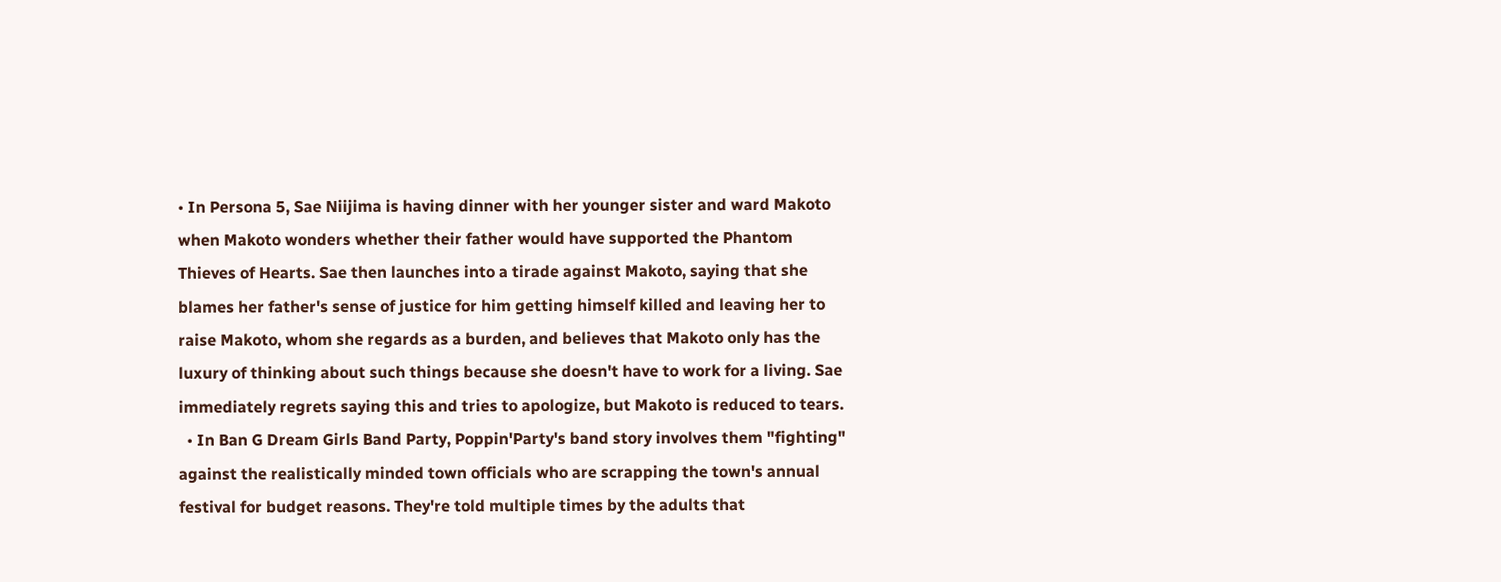• In Persona 5, Sae Niijima is having dinner with her younger sister and ward Makoto when Makoto wonders whether their father would have supported the Phantom Thieves of Hearts. Sae then launches into a tirade against Makoto, saying that she blames her father's sense of justice for him getting himself killed and leaving her to raise Makoto, whom she regards as a burden, and believes that Makoto only has the luxury of thinking about such things because she doesn't have to work for a living. Sae immediately regrets saying this and tries to apologize, but Makoto is reduced to tears.
  • In Ban G Dream Girls Band Party, Poppin'Party's band story involves them "fighting" against the realistically minded town officials who are scrapping the town's annual festival for budget reasons. They're told multiple times by the adults that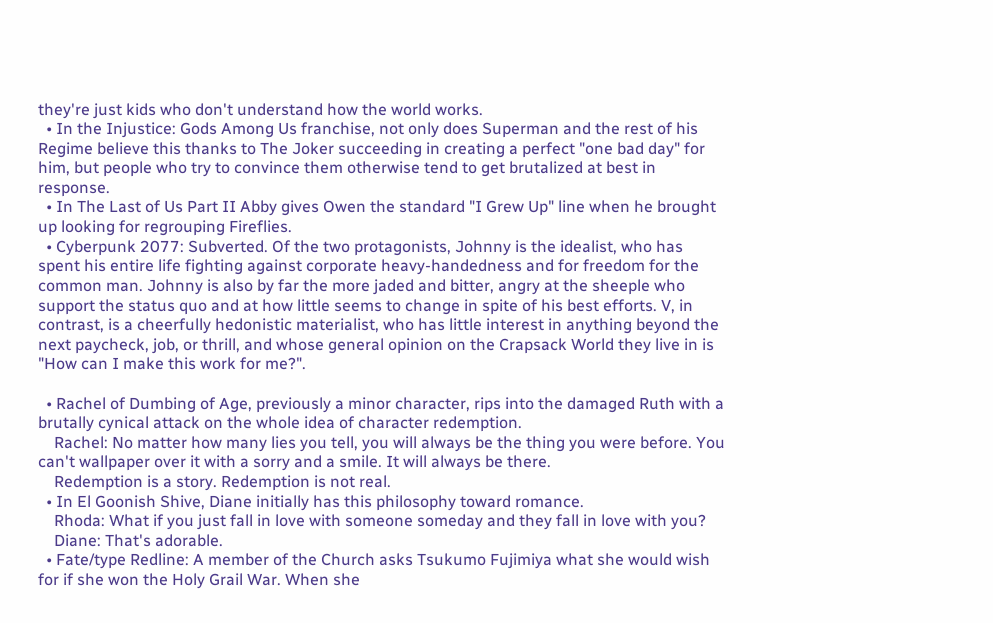they're just kids who don't understand how the world works.
  • In the Injustice: Gods Among Us franchise, not only does Superman and the rest of his Regime believe this thanks to The Joker succeeding in creating a perfect "one bad day" for him, but people who try to convince them otherwise tend to get brutalized at best in response.
  • In The Last of Us Part II Abby gives Owen the standard "I Grew Up" line when he brought up looking for regrouping Fireflies.
  • Cyberpunk 2077: Subverted. Of the two protagonists, Johnny is the idealist, who has spent his entire life fighting against corporate heavy-handedness and for freedom for the common man. Johnny is also by far the more jaded and bitter, angry at the sheeple who support the status quo and at how little seems to change in spite of his best efforts. V, in contrast, is a cheerfully hedonistic materialist, who has little interest in anything beyond the next paycheck, job, or thrill, and whose general opinion on the Crapsack World they live in is "How can I make this work for me?".

  • Rachel of Dumbing of Age, previously a minor character, rips into the damaged Ruth with a brutally cynical attack on the whole idea of character redemption.
    Rachel: No matter how many lies you tell, you will always be the thing you were before. You can't wallpaper over it with a sorry and a smile. It will always be there.
    Redemption is a story. Redemption is not real.
  • In El Goonish Shive, Diane initially has this philosophy toward romance.
    Rhoda: What if you just fall in love with someone someday and they fall in love with you?
    Diane: That's adorable.
  • Fate/type Redline: A member of the Church asks Tsukumo Fujimiya what she would wish for if she won the Holy Grail War. When she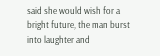said she would wish for a bright future, the man burst into laughter and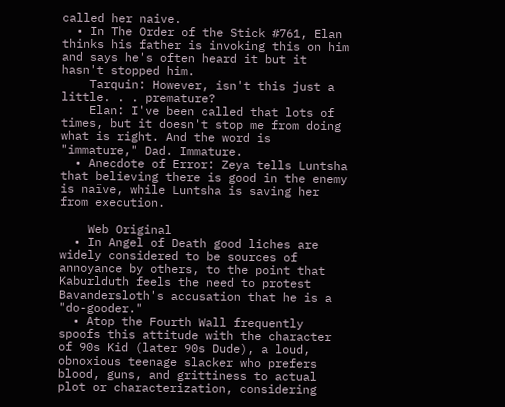called her naive.
  • In The Order of the Stick #761, Elan thinks his father is invoking this on him and says he's often heard it but it hasn't stopped him.
    Tarquin: However, isn't this just a little. . . premature?
    Elan: I've been called that lots of times, but it doesn't stop me from doing what is right. And the word is "immature," Dad. Immature.
  • Anecdote of Error: Zeya tells Luntsha that believing there is good in the enemy is naïve, while Luntsha is saving her from execution.

    Web Original
  • In Angel of Death good liches are widely considered to be sources of annoyance by others, to the point that Kaburlduth feels the need to protest Bavandersloth's accusation that he is a "do-gooder."
  • Atop the Fourth Wall frequently spoofs this attitude with the character of 90s Kid (later 90s Dude), a loud, obnoxious teenage slacker who prefers blood, guns, and grittiness to actual plot or characterization, considering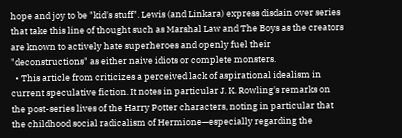hope and joy to be "kid's stuff". Lewis (and Linkara) express disdain over series that take this line of thought such as Marshal Law and The Boys as the creators are known to actively hate superheroes and openly fuel their "deconstructions" as either naive idiots or complete monsters.
  • This article from criticizes a perceived lack of aspirational idealism in current speculative fiction. It notes in particular J. K. Rowling's remarks on the post-series lives of the Harry Potter characters, noting in particular that the childhood social radicalism of Hermione—especially regarding the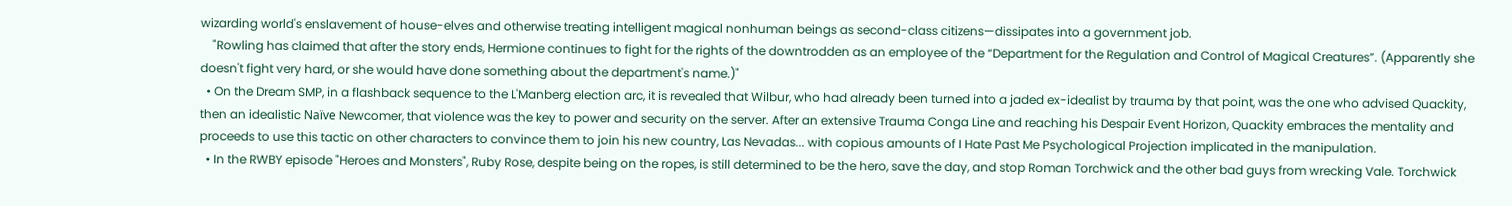wizarding world's enslavement of house-elves and otherwise treating intelligent magical nonhuman beings as second-class citizens—dissipates into a government job.
    "Rowling has claimed that after the story ends, Hermione continues to fight for the rights of the downtrodden as an employee of the “Department for the Regulation and Control of Magical Creatures”. (Apparently she doesn't fight very hard, or she would have done something about the department's name.)"
  • On the Dream SMP, in a flashback sequence to the L'Manberg election arc, it is revealed that Wilbur, who had already been turned into a jaded ex-idealist by trauma by that point, was the one who advised Quackity, then an idealistic Naïve Newcomer, that violence was the key to power and security on the server. After an extensive Trauma Conga Line and reaching his Despair Event Horizon, Quackity embraces the mentality and proceeds to use this tactic on other characters to convince them to join his new country, Las Nevadas... with copious amounts of I Hate Past Me Psychological Projection implicated in the manipulation.
  • In the RWBY episode "Heroes and Monsters", Ruby Rose, despite being on the ropes, is still determined to be the hero, save the day, and stop Roman Torchwick and the other bad guys from wrecking Vale. Torchwick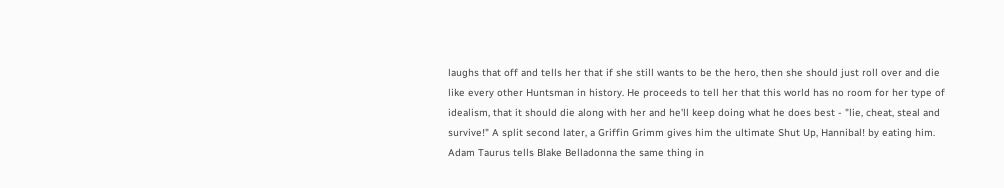laughs that off and tells her that if she still wants to be the hero, then she should just roll over and die like every other Huntsman in history. He proceeds to tell her that this world has no room for her type of idealism, that it should die along with her and he'll keep doing what he does best - "lie, cheat, steal and survive!" A split second later, a Griffin Grimm gives him the ultimate Shut Up, Hannibal! by eating him. Adam Taurus tells Blake Belladonna the same thing in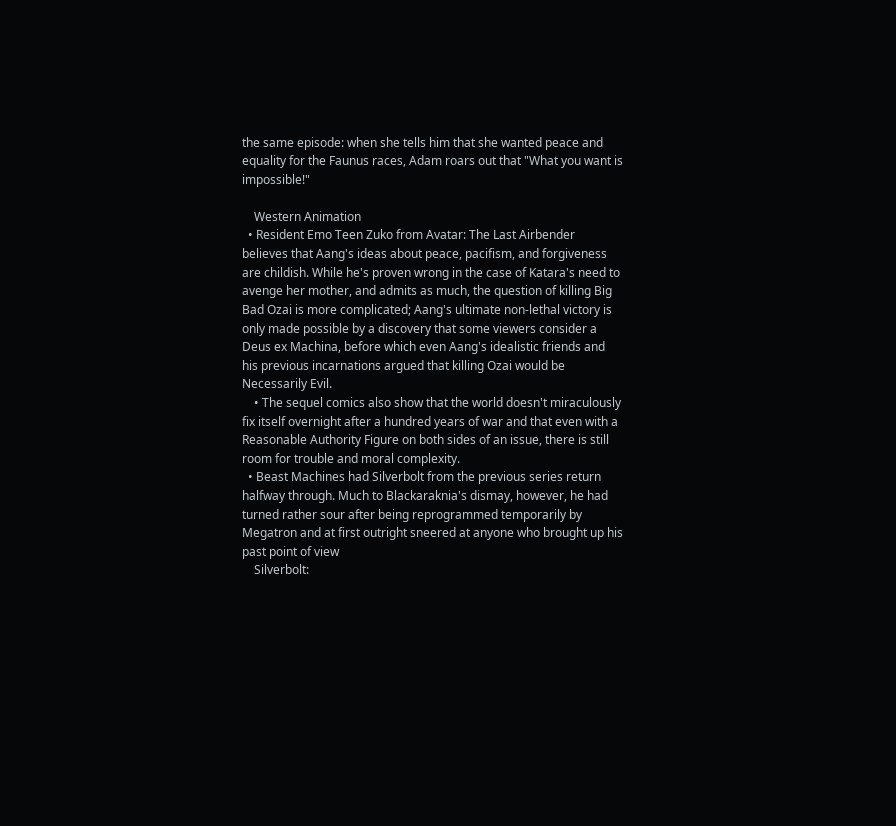the same episode: when she tells him that she wanted peace and equality for the Faunus races, Adam roars out that "What you want is impossible!"

    Western Animation
  • Resident Emo Teen Zuko from Avatar: The Last Airbender believes that Aang's ideas about peace, pacifism, and forgiveness are childish. While he's proven wrong in the case of Katara's need to avenge her mother, and admits as much, the question of killing Big Bad Ozai is more complicated; Aang's ultimate non-lethal victory is only made possible by a discovery that some viewers consider a Deus ex Machina, before which even Aang's idealistic friends and his previous incarnations argued that killing Ozai would be Necessarily Evil.
    • The sequel comics also show that the world doesn't miraculously fix itself overnight after a hundred years of war and that even with a Reasonable Authority Figure on both sides of an issue, there is still room for trouble and moral complexity.
  • Beast Machines had Silverbolt from the previous series return halfway through. Much to Blackaraknia's dismay, however, he had turned rather sour after being reprogrammed temporarily by Megatron and at first outright sneered at anyone who brought up his past point of view
    Silverbolt: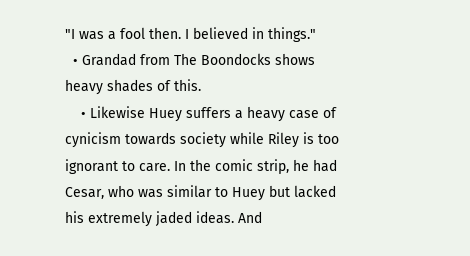"I was a fool then. I believed in things."
  • Grandad from The Boondocks shows heavy shades of this.
    • Likewise Huey suffers a heavy case of cynicism towards society while Riley is too ignorant to care. In the comic strip, he had Cesar, who was similar to Huey but lacked his extremely jaded ideas. And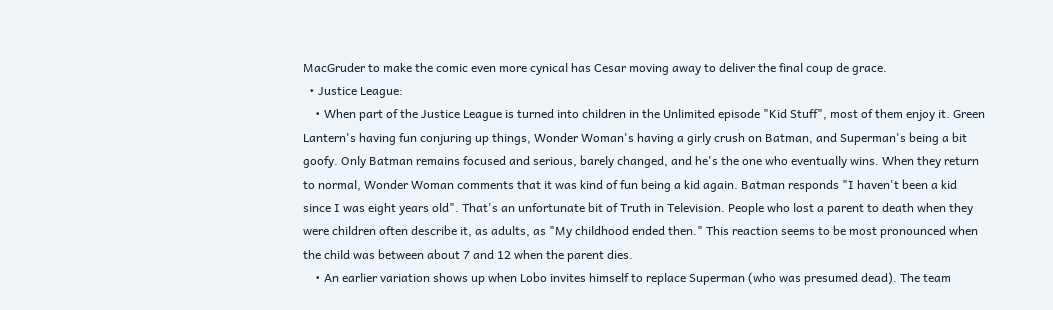MacGruder to make the comic even more cynical has Cesar moving away to deliver the final coup de grace.
  • Justice League:
    • When part of the Justice League is turned into children in the Unlimited episode "Kid Stuff", most of them enjoy it. Green Lantern's having fun conjuring up things, Wonder Woman's having a girly crush on Batman, and Superman's being a bit goofy. Only Batman remains focused and serious, barely changed, and he's the one who eventually wins. When they return to normal, Wonder Woman comments that it was kind of fun being a kid again. Batman responds "I haven't been a kid since I was eight years old". That's an unfortunate bit of Truth in Television. People who lost a parent to death when they were children often describe it, as adults, as "My childhood ended then." This reaction seems to be most pronounced when the child was between about 7 and 12 when the parent dies.
    • An earlier variation shows up when Lobo invites himself to replace Superman (who was presumed dead). The team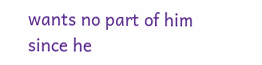wants no part of him since he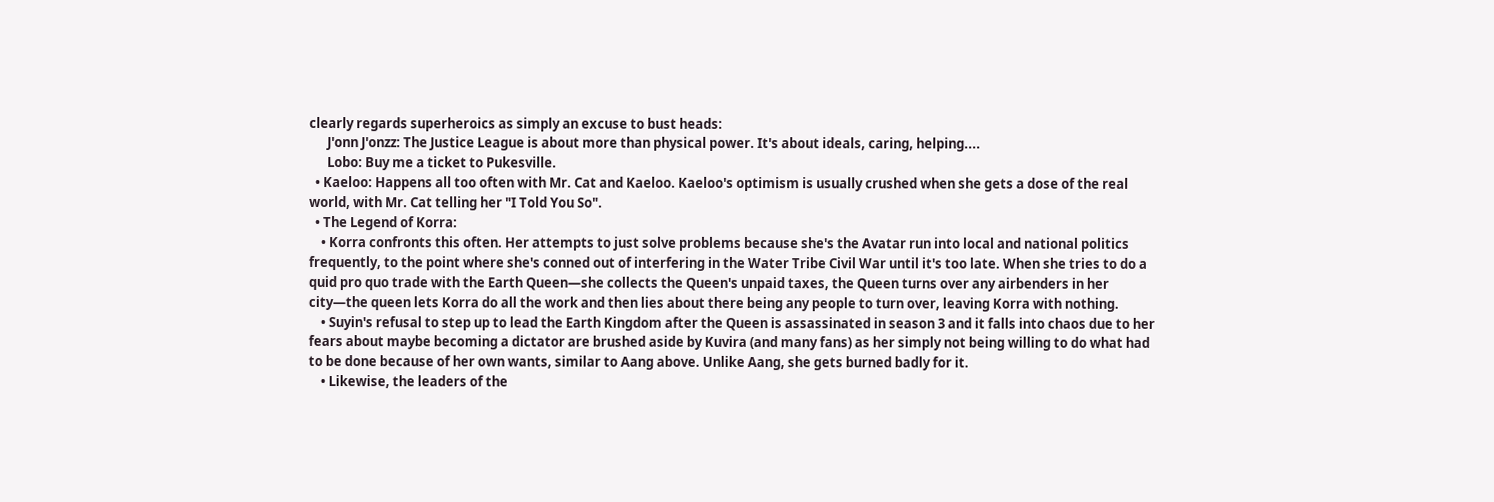clearly regards superheroics as simply an excuse to bust heads:
      J'onn J'onzz: The Justice League is about more than physical power. It's about ideals, caring, helping....
      Lobo: Buy me a ticket to Pukesville.
  • Kaeloo: Happens all too often with Mr. Cat and Kaeloo. Kaeloo's optimism is usually crushed when she gets a dose of the real world, with Mr. Cat telling her "I Told You So".
  • The Legend of Korra:
    • Korra confronts this often. Her attempts to just solve problems because she's the Avatar run into local and national politics frequently, to the point where she's conned out of interfering in the Water Tribe Civil War until it's too late. When she tries to do a quid pro quo trade with the Earth Queen—she collects the Queen's unpaid taxes, the Queen turns over any airbenders in her city—the queen lets Korra do all the work and then lies about there being any people to turn over, leaving Korra with nothing.
    • Suyin's refusal to step up to lead the Earth Kingdom after the Queen is assassinated in season 3 and it falls into chaos due to her fears about maybe becoming a dictator are brushed aside by Kuvira (and many fans) as her simply not being willing to do what had to be done because of her own wants, similar to Aang above. Unlike Aang, she gets burned badly for it.
    • Likewise, the leaders of the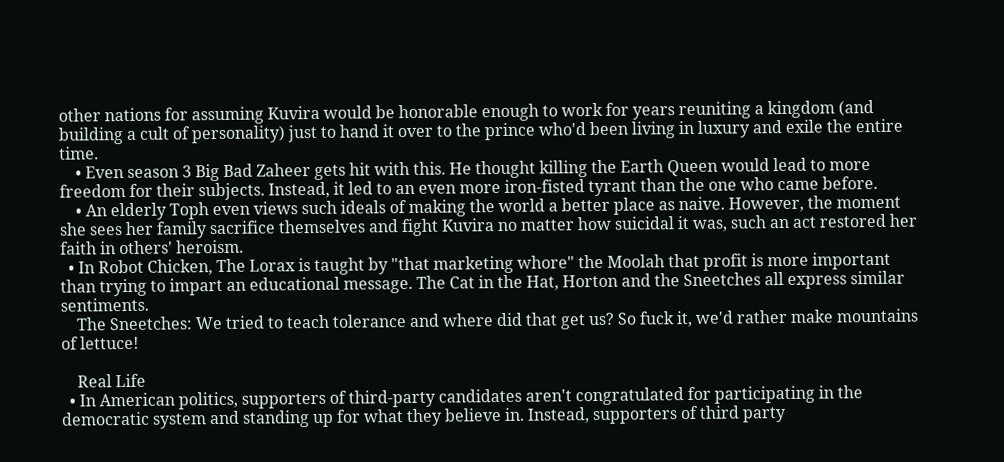other nations for assuming Kuvira would be honorable enough to work for years reuniting a kingdom (and building a cult of personality) just to hand it over to the prince who'd been living in luxury and exile the entire time.
    • Even season 3 Big Bad Zaheer gets hit with this. He thought killing the Earth Queen would lead to more freedom for their subjects. Instead, it led to an even more iron-fisted tyrant than the one who came before.
    • An elderly Toph even views such ideals of making the world a better place as naive. However, the moment she sees her family sacrifice themselves and fight Kuvira no matter how suicidal it was, such an act restored her faith in others' heroism.
  • In Robot Chicken, The Lorax is taught by "that marketing whore" the Moolah that profit is more important than trying to impart an educational message. The Cat in the Hat, Horton and the Sneetches all express similar sentiments.
    The Sneetches: We tried to teach tolerance and where did that get us? So fuck it, we'd rather make mountains of lettuce!

    Real Life
  • In American politics, supporters of third-party candidates aren't congratulated for participating in the democratic system and standing up for what they believe in. Instead, supporters of third party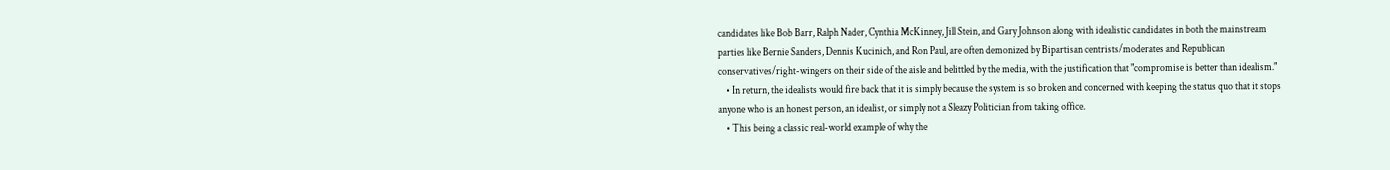candidates like Bob Barr, Ralph Nader, Cynthia McKinney, Jill Stein, and Gary Johnson along with idealistic candidates in both the mainstream parties like Bernie Sanders, Dennis Kucinich, and Ron Paul, are often demonized by Bipartisan centrists/moderates and Republican conservatives/right-wingers on their side of the aisle and belittled by the media, with the justification that "compromise is better than idealism."
    • In return, the idealists would fire back that it is simply because the system is so broken and concerned with keeping the status quo that it stops anyone who is an honest person, an idealist, or simply not a Sleazy Politician from taking office.
    • This being a classic real-world example of why the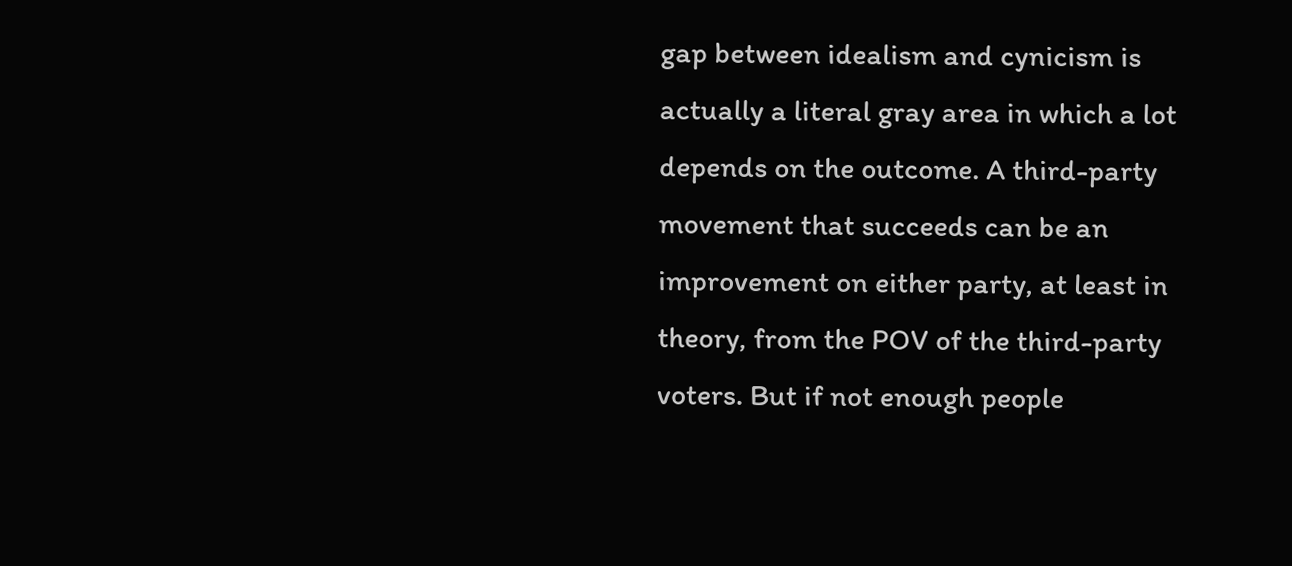gap between idealism and cynicism is actually a literal gray area in which a lot depends on the outcome. A third-party movement that succeeds can be an improvement on either party, at least in theory, from the POV of the third-party voters. But if not enough people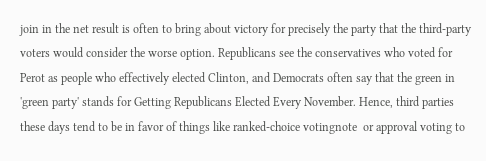join in the net result is often to bring about victory for precisely the party that the third-party voters would consider the worse option. Republicans see the conservatives who voted for Perot as people who effectively elected Clinton, and Democrats often say that the green in 'green party' stands for Getting Republicans Elected Every November. Hence, third parties these days tend to be in favor of things like ranked-choice votingnote  or approval voting to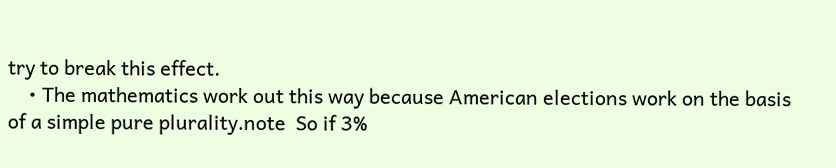try to break this effect.
    • The mathematics work out this way because American elections work on the basis of a simple pure plurality.note  So if 3%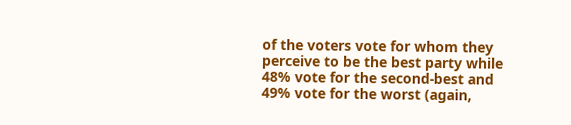of the voters vote for whom they perceive to be the best party while 48% vote for the second-best and 49% vote for the worst (again,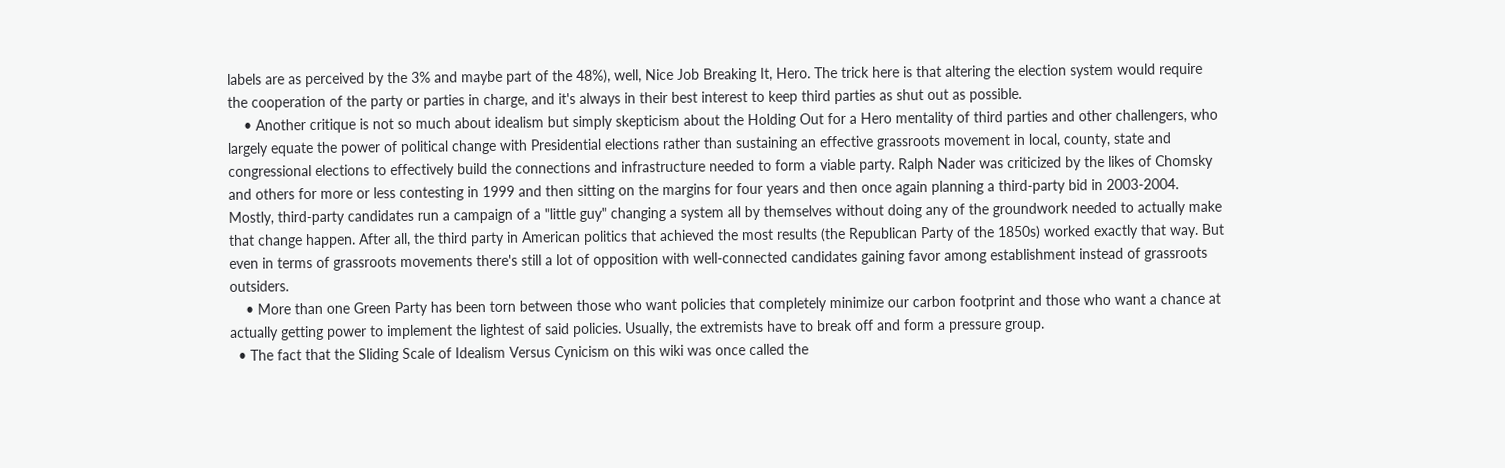labels are as perceived by the 3% and maybe part of the 48%), well, Nice Job Breaking It, Hero. The trick here is that altering the election system would require the cooperation of the party or parties in charge, and it's always in their best interest to keep third parties as shut out as possible.
    • Another critique is not so much about idealism but simply skepticism about the Holding Out for a Hero mentality of third parties and other challengers, who largely equate the power of political change with Presidential elections rather than sustaining an effective grassroots movement in local, county, state and congressional elections to effectively build the connections and infrastructure needed to form a viable party. Ralph Nader was criticized by the likes of Chomsky and others for more or less contesting in 1999 and then sitting on the margins for four years and then once again planning a third-party bid in 2003-2004. Mostly, third-party candidates run a campaign of a "little guy" changing a system all by themselves without doing any of the groundwork needed to actually make that change happen. After all, the third party in American politics that achieved the most results (the Republican Party of the 1850s) worked exactly that way. But even in terms of grassroots movements there's still a lot of opposition with well-connected candidates gaining favor among establishment instead of grassroots outsiders.
    • More than one Green Party has been torn between those who want policies that completely minimize our carbon footprint and those who want a chance at actually getting power to implement the lightest of said policies. Usually, the extremists have to break off and form a pressure group.
  • The fact that the Sliding Scale of Idealism Versus Cynicism on this wiki was once called the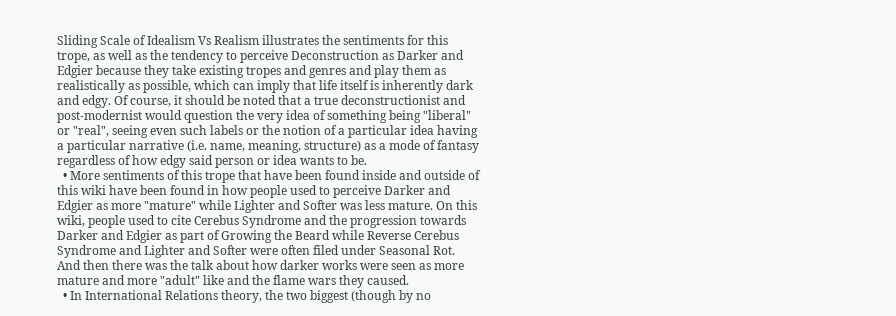Sliding Scale of Idealism Vs Realism illustrates the sentiments for this trope, as well as the tendency to perceive Deconstruction as Darker and Edgier because they take existing tropes and genres and play them as realistically as possible, which can imply that life itself is inherently dark and edgy. Of course, it should be noted that a true deconstructionist and post-modernist would question the very idea of something being "liberal" or "real", seeing even such labels or the notion of a particular idea having a particular narrative (i.e. name, meaning, structure) as a mode of fantasy regardless of how edgy said person or idea wants to be.
  • More sentiments of this trope that have been found inside and outside of this wiki have been found in how people used to perceive Darker and Edgier as more "mature" while Lighter and Softer was less mature. On this wiki, people used to cite Cerebus Syndrome and the progression towards Darker and Edgier as part of Growing the Beard while Reverse Cerebus Syndrome and Lighter and Softer were often filed under Seasonal Rot. And then there was the talk about how darker works were seen as more mature and more "adult" like and the flame wars they caused.
  • In International Relations theory, the two biggest (though by no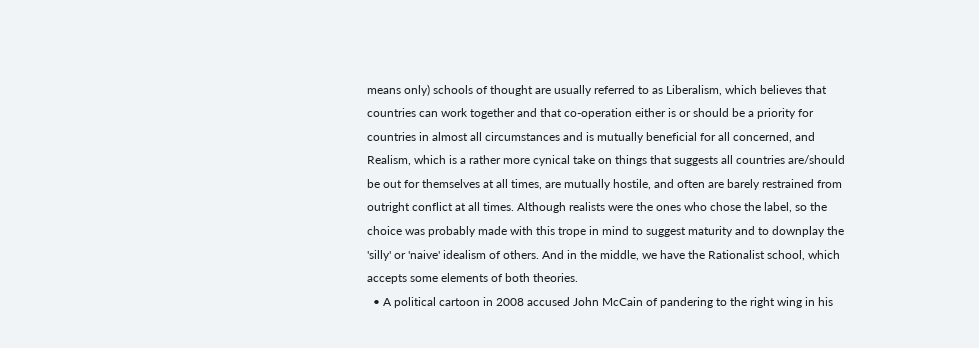means only) schools of thought are usually referred to as Liberalism, which believes that countries can work together and that co-operation either is or should be a priority for countries in almost all circumstances and is mutually beneficial for all concerned, and Realism, which is a rather more cynical take on things that suggests all countries are/should be out for themselves at all times, are mutually hostile, and often are barely restrained from outright conflict at all times. Although realists were the ones who chose the label, so the choice was probably made with this trope in mind to suggest maturity and to downplay the 'silly' or 'naive' idealism of others. And in the middle, we have the Rationalist school, which accepts some elements of both theories.
  • A political cartoon in 2008 accused John McCain of pandering to the right wing in his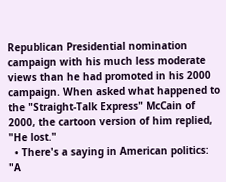Republican Presidential nomination campaign with his much less moderate views than he had promoted in his 2000 campaign. When asked what happened to the "Straight-Talk Express" McCain of 2000, the cartoon version of him replied, "He lost."
  • There's a saying in American politics: "A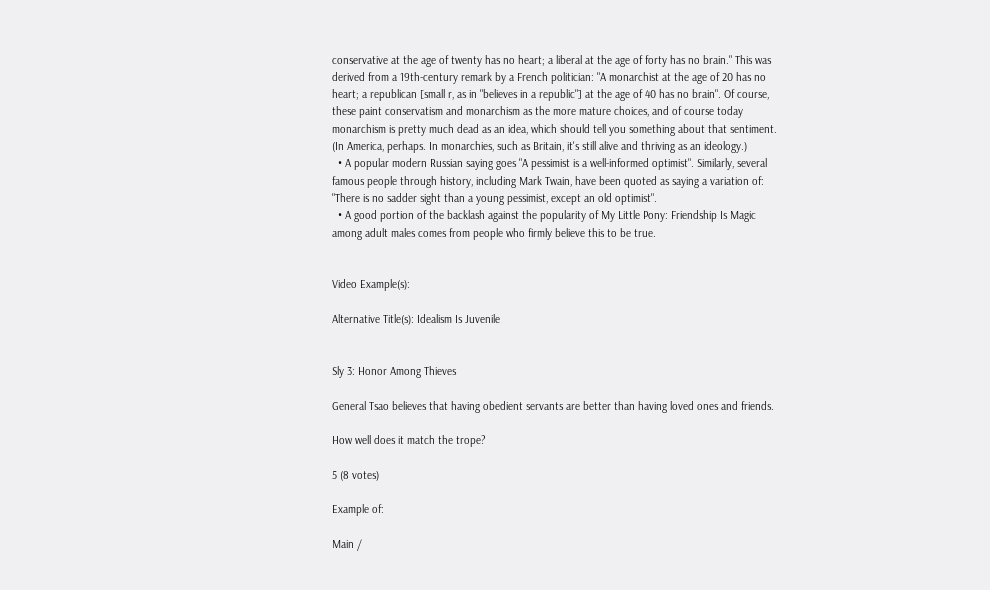conservative at the age of twenty has no heart; a liberal at the age of forty has no brain." This was derived from a 19th-century remark by a French politician: "A monarchist at the age of 20 has no heart; a republican [small r, as in "believes in a republic"] at the age of 40 has no brain". Of course, these paint conservatism and monarchism as the more mature choices, and of course today monarchism is pretty much dead as an idea, which should tell you something about that sentiment. (In America, perhaps. In monarchies, such as Britain, it's still alive and thriving as an ideology.)
  • A popular modern Russian saying goes "A pessimist is a well-informed optimist". Similarly, several famous people through history, including Mark Twain, have been quoted as saying a variation of: "There is no sadder sight than a young pessimist, except an old optimist".
  • A good portion of the backlash against the popularity of My Little Pony: Friendship Is Magic among adult males comes from people who firmly believe this to be true.


Video Example(s):

Alternative Title(s): Idealism Is Juvenile


Sly 3: Honor Among Thieves

General Tsao believes that having obedient servants are better than having loved ones and friends.

How well does it match the trope?

5 (8 votes)

Example of:

Main /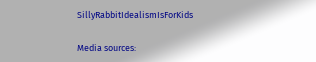SillyRabbitIdealismIsForKids

Media sources: